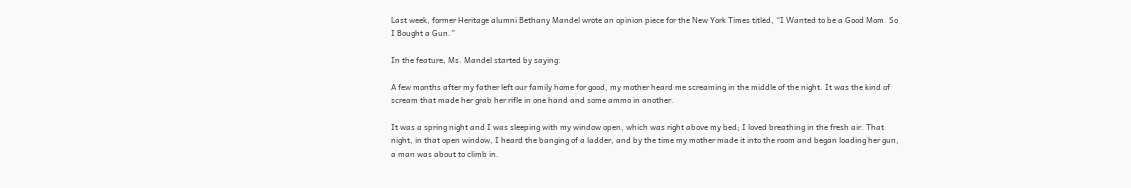Last week, former Heritage alumni Bethany Mandel wrote an opinion piece for the New York Times titled, “I Wanted to be a Good Mom. So I Bought a Gun.”

In the feature, Ms. Mandel started by saying:

A few months after my father left our family home for good, my mother heard me screaming in the middle of the night. It was the kind of scream that made her grab her rifle in one hand and some ammo in another.

It was a spring night and I was sleeping with my window open, which was right above my bed; I loved breathing in the fresh air. That night, in that open window, I heard the banging of a ladder, and by the time my mother made it into the room and began loading her gun, a man was about to climb in.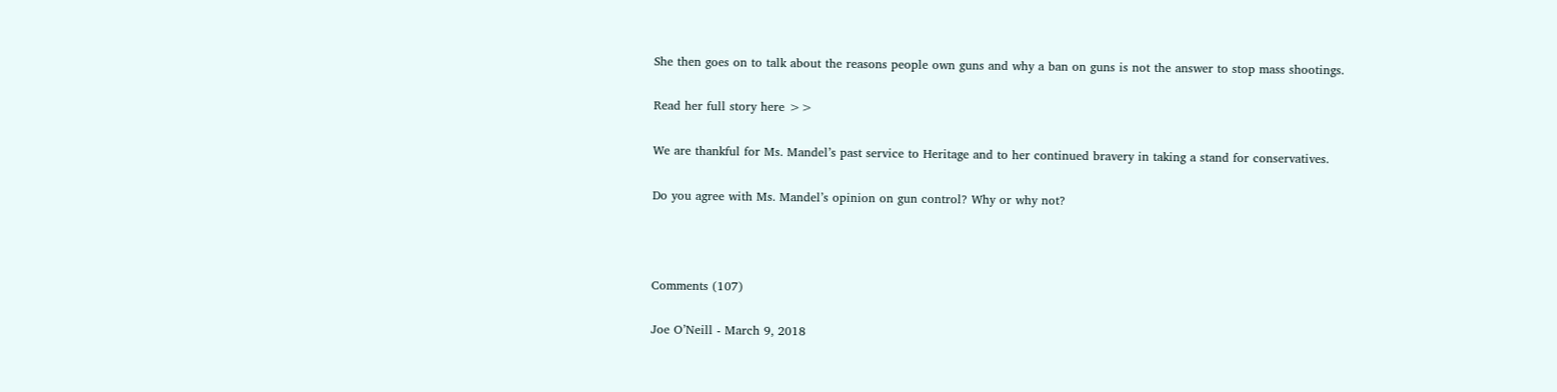She then goes on to talk about the reasons people own guns and why a ban on guns is not the answer to stop mass shootings.

Read her full story here >>

We are thankful for Ms. Mandel’s past service to Heritage and to her continued bravery in taking a stand for conservatives.

Do you agree with Ms. Mandel’s opinion on gun control? Why or why not?



Comments (107)

Joe O’Neill - March 9, 2018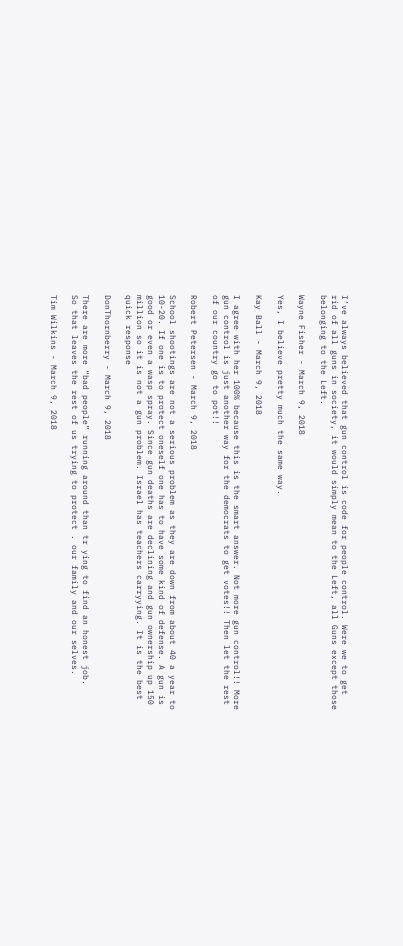I’ve always believed that gun control is code for people control. Were we to get rid of all guns in society, it would simply mean to the Left, all Guns except those belonging to the Left.

Wayne Fisher - March 9, 2018

Yes, I believe pretty much the same way.

Kay Ball - March 9, 2018

I agree with her 100% because this is the smart answer. Not more gun control!! More gun control is just another way for the democrats to get votes!! Then let the rest of our country go to pot!!

Robert Petersen - March 9, 2018

School shootings are not a serious problem as they are down from about 40 a year to 10-20. If one is to protect oneself one has to have some kind of defense. A gun is good or even a wasp spray. Since gun deaths are declining and gun ownership up 150 million so it is not a gun problem. Israel has teachers carryying. It is the best quick response

DonThornberry - March 9, 2018

There are more “bad people” running around than tr ying to find an honest job.
So that leaves the rest of us trying to protect . our family and our selves.

Tim Wilkins - March 9, 2018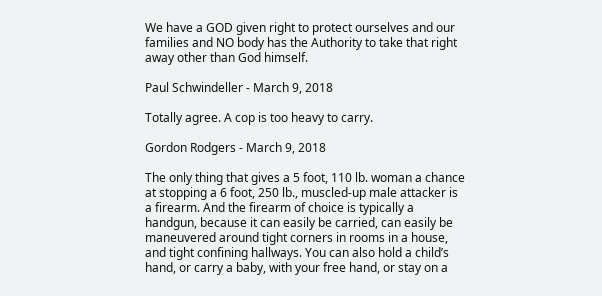We have a GOD given right to protect ourselves and our families and NO body has the Authority to take that right away other than God himself.

Paul Schwindeller - March 9, 2018

Totally agree. A cop is too heavy to carry.

Gordon Rodgers - March 9, 2018

The only thing that gives a 5 foot, 110 lb. woman a chance at stopping a 6 foot, 250 lb., muscled-up male attacker is a firearm. And the firearm of choice is typically a handgun, because it can easily be carried, can easily be maneuvered around tight corners in rooms in a house, and tight confining hallways. You can also hold a child’s hand, or carry a baby, with your free hand, or stay on a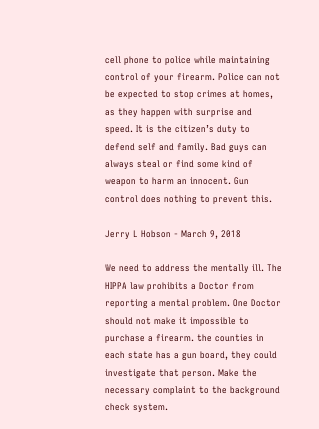cell phone to police while maintaining control of your firearm. Police can not be expected to stop crimes at homes, as they happen with surprise and speed. It is the citizen’s duty to defend self and family. Bad guys can always steal or find some kind of weapon to harm an innocent. Gun control does nothing to prevent this.

Jerry L Hobson - March 9, 2018

We need to address the mentally ill. The HIPPA law prohibits a Doctor from reporting a mental problem. One Doctor should not make it impossible to purchase a firearm. the counties in each state has a gun board, they could investigate that person. Make the necessary complaint to the background check system.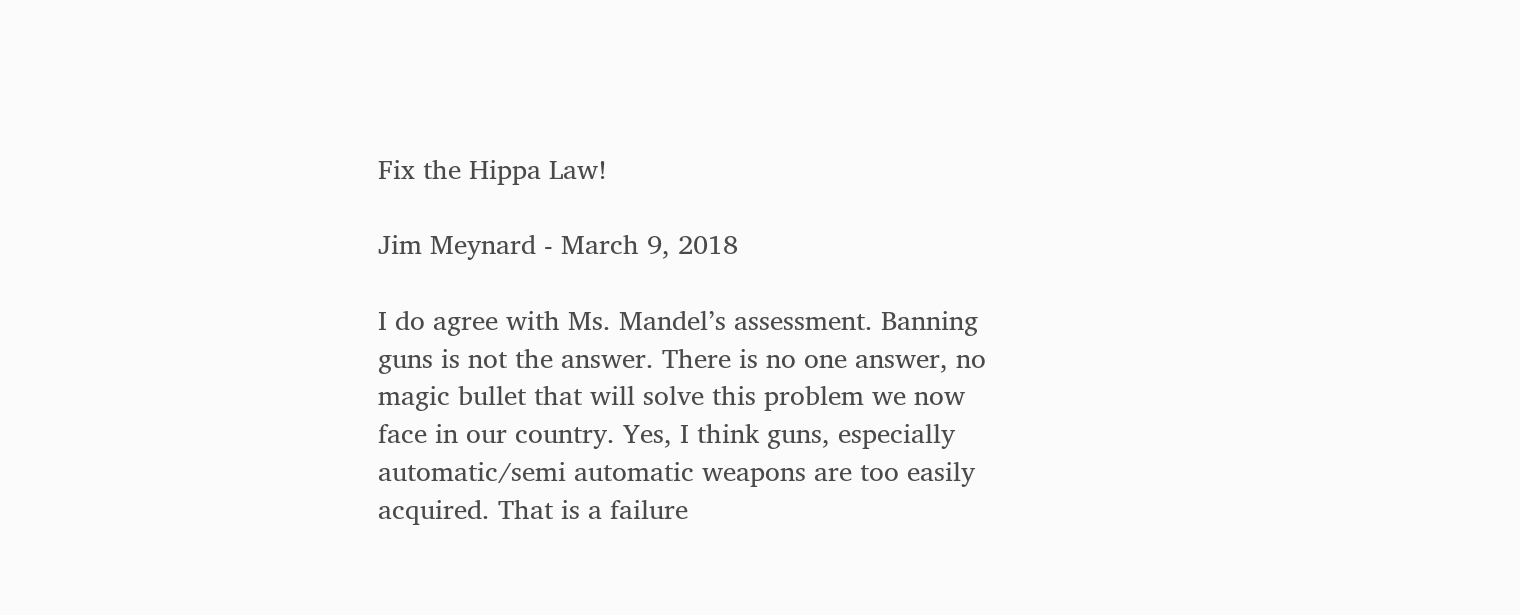Fix the Hippa Law!

Jim Meynard - March 9, 2018

I do agree with Ms. Mandel’s assessment. Banning guns is not the answer. There is no one answer, no magic bullet that will solve this problem we now face in our country. Yes, I think guns, especially automatic/semi automatic weapons are too easily acquired. That is a failure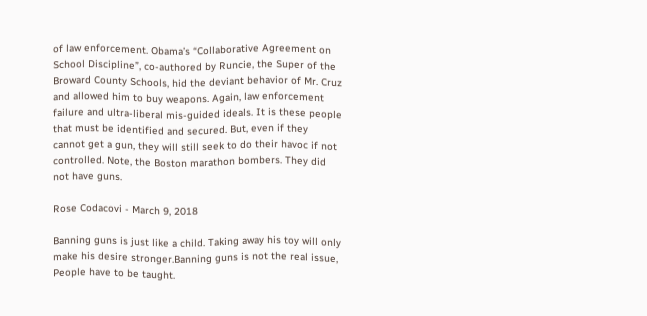of law enforcement. Obama’s “Collaborative Agreement on School Discipline”, co-authored by Runcie, the Super of the Broward County Schools, hid the deviant behavior of Mr. Cruz and allowed him to buy weapons. Again, law enforcement failure and ultra-liberal mis-guided ideals. It is these people that must be identified and secured. But, even if they cannot get a gun, they will still seek to do their havoc if not controlled. Note, the Boston marathon bombers. They did not have guns.

Rose Codacovi - March 9, 2018

Banning guns is just like a child. Taking away his toy will only make his desire stronger.Banning guns is not the real issue,
People have to be taught.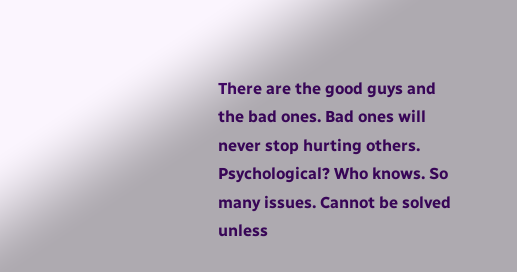There are the good guys and the bad ones. Bad ones will never stop hurting others. Psychological? Who knows. So many issues. Cannot be solved unless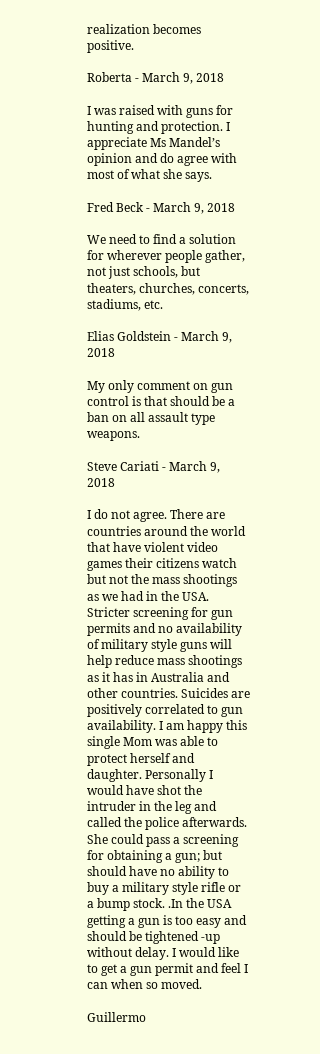realization becomes positive.

Roberta - March 9, 2018

I was raised with guns for hunting and protection. I appreciate Ms Mandel’s opinion and do agree with most of what she says.

Fred Beck - March 9, 2018

We need to find a solution for wherever people gather, not just schools, but theaters, churches, concerts, stadiums, etc.

Elias Goldstein - March 9, 2018

My only comment on gun control is that should be a ban on all assault type weapons.

Steve Cariati - March 9, 2018

I do not agree. There are countries around the world that have violent video games their citizens watch but not the mass shootings as we had in the USA. Stricter screening for gun permits and no availability of military style guns will help reduce mass shootings as it has in Australia and other countries. Suicides are positively correlated to gun availability. I am happy this single Mom was able to protect herself and daughter. Personally I would have shot the intruder in the leg and called the police afterwards. She could pass a screening for obtaining a gun; but should have no ability to buy a military style rifle or a bump stock. .In the USA getting a gun is too easy and should be tightened -up without delay. I would like to get a gun permit and feel I can when so moved.

Guillermo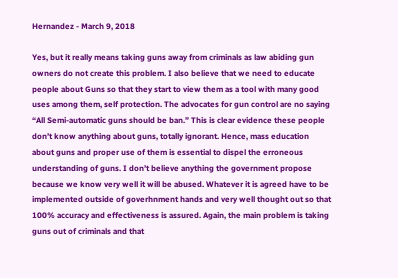Hernandez - March 9, 2018

Yes, but it really means taking guns away from criminals as law abiding gun owners do not create this problem. I also believe that we need to educate people about Guns so that they start to view them as a tool with many good uses among them, self protection. The advocates for gun control are no saying “All Semi-automatic guns should be ban.” This is clear evidence these people don’t know anything about guns, totally ignorant. Hence, mass education about guns and proper use of them is essential to dispel the erroneous understanding of guns. I don’t believe anything the government propose because we know very well it will be abused. Whatever it is agreed have to be implemented outside of goverhnment hands and very well thought out so that 100% accuracy and effectiveness is assured. Again, the main problem is taking guns out of criminals and that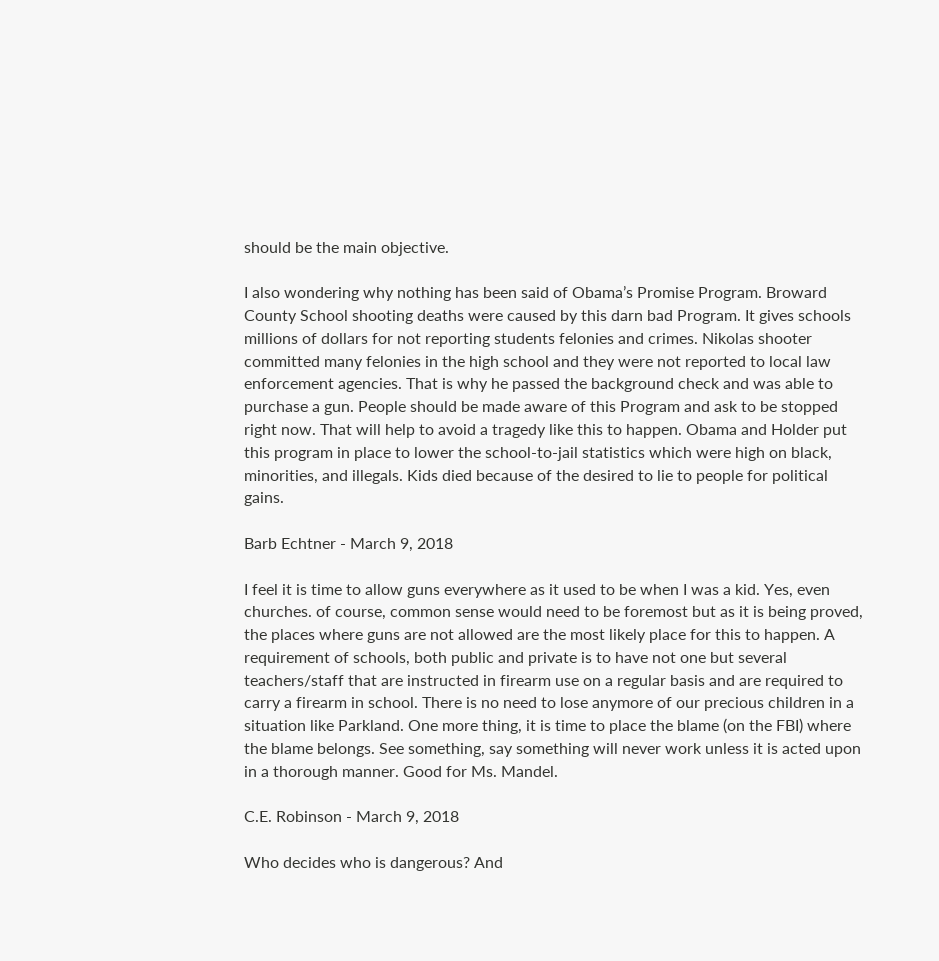should be the main objective.

I also wondering why nothing has been said of Obama’s Promise Program. Broward County School shooting deaths were caused by this darn bad Program. It gives schools millions of dollars for not reporting students felonies and crimes. Nikolas shooter committed many felonies in the high school and they were not reported to local law enforcement agencies. That is why he passed the background check and was able to purchase a gun. People should be made aware of this Program and ask to be stopped right now. That will help to avoid a tragedy like this to happen. Obama and Holder put this program in place to lower the school-to-jail statistics which were high on black, minorities, and illegals. Kids died because of the desired to lie to people for political gains.

Barb Echtner - March 9, 2018

I feel it is time to allow guns everywhere as it used to be when I was a kid. Yes, even churches. of course, common sense would need to be foremost but as it is being proved, the places where guns are not allowed are the most likely place for this to happen. A requirement of schools, both public and private is to have not one but several teachers/staff that are instructed in firearm use on a regular basis and are required to carry a firearm in school. There is no need to lose anymore of our precious children in a situation like Parkland. One more thing, it is time to place the blame (on the FBI) where the blame belongs. See something, say something will never work unless it is acted upon in a thorough manner. Good for Ms. Mandel.

C.E. Robinson - March 9, 2018

Who decides who is dangerous? And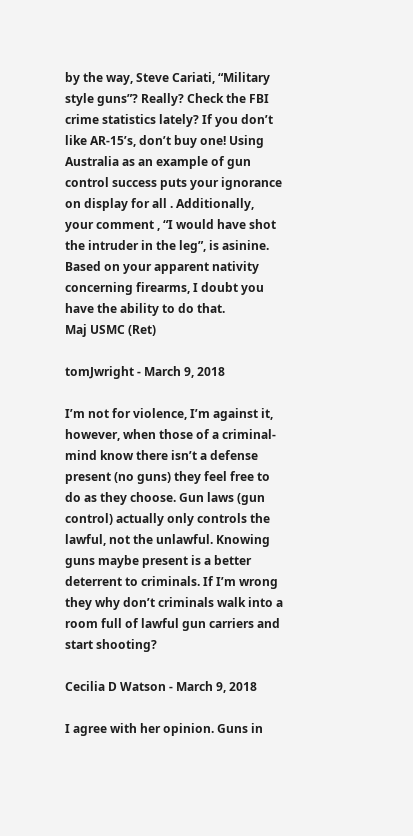by the way, Steve Cariati, “Military style guns”? Really? Check the FBI crime statistics lately? If you don’t like AR-15’s, don’t buy one! Using Australia as an example of gun control success puts your ignorance on display for all . Additionally, your comment , “I would have shot the intruder in the leg”, is asinine. Based on your apparent nativity concerning firearms, I doubt you have the ability to do that.
Maj USMC (Ret)

tomJwright - March 9, 2018

I’m not for violence, I’m against it, however, when those of a criminal-mind know there isn’t a defense present (no guns) they feel free to do as they choose. Gun laws (gun control) actually only controls the lawful, not the unlawful. Knowing guns maybe present is a better deterrent to criminals. If I’m wrong they why don’t criminals walk into a room full of lawful gun carriers and start shooting?

Cecilia D Watson - March 9, 2018

I agree with her opinion. Guns in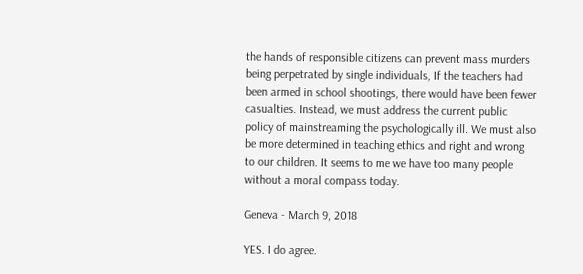the hands of responsible citizens can prevent mass murders being perpetrated by single individuals, If the teachers had been armed in school shootings, there would have been fewer casualties. Instead, we must address the current public policy of mainstreaming the psychologically ill. We must also be more determined in teaching ethics and right and wrong to our children. It seems to me we have too many people without a moral compass today.

Geneva - March 9, 2018

YES. I do agree.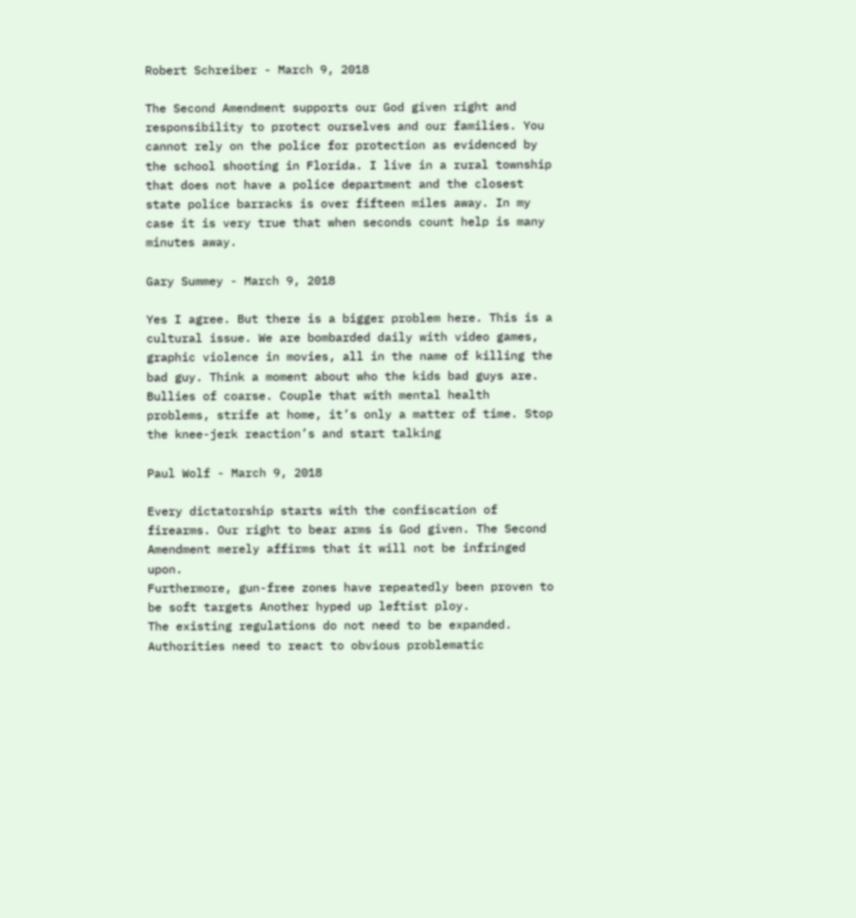Robert Schreiber - March 9, 2018

The Second Amendment supports our God given right and responsibility to protect ourselves and our families. You cannot rely on the police for protection as evidenced by the school shooting in Florida. I live in a rural township that does not have a police department and the closest state police barracks is over fifteen miles away. In my case it is very true that when seconds count help is many minutes away.

Gary Summey - March 9, 2018

Yes I agree. But there is a bigger problem here. This is a cultural issue. We are bombarded daily with video games, graphic violence in movies, all in the name of killing the bad guy. Think a moment about who the kids bad guys are. Bullies of coarse. Couple that with mental health problems, strife at home, it’s only a matter of time. Stop the knee-jerk reaction’s and start talking

Paul Wolf - March 9, 2018

Every dictatorship starts with the confiscation of firearms. Our right to bear arms is God given. The Second Amendment merely affirms that it will not be infringed upon.
Furthermore, gun-free zones have repeatedly been proven to be soft targets Another hyped up leftist ploy.
The existing regulations do not need to be expanded. Authorities need to react to obvious problematic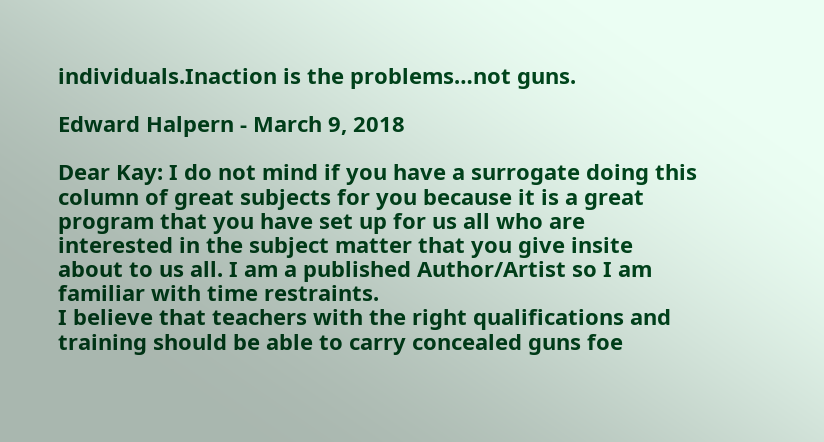individuals.Inaction is the problems…not guns.

Edward Halpern - March 9, 2018

Dear Kay: I do not mind if you have a surrogate doing this column of great subjects for you because it is a great program that you have set up for us all who are interested in the subject matter that you give insite about to us all. I am a published Author/Artist so I am familiar with time restraints.
I believe that teachers with the right qualifications and training should be able to carry concealed guns foe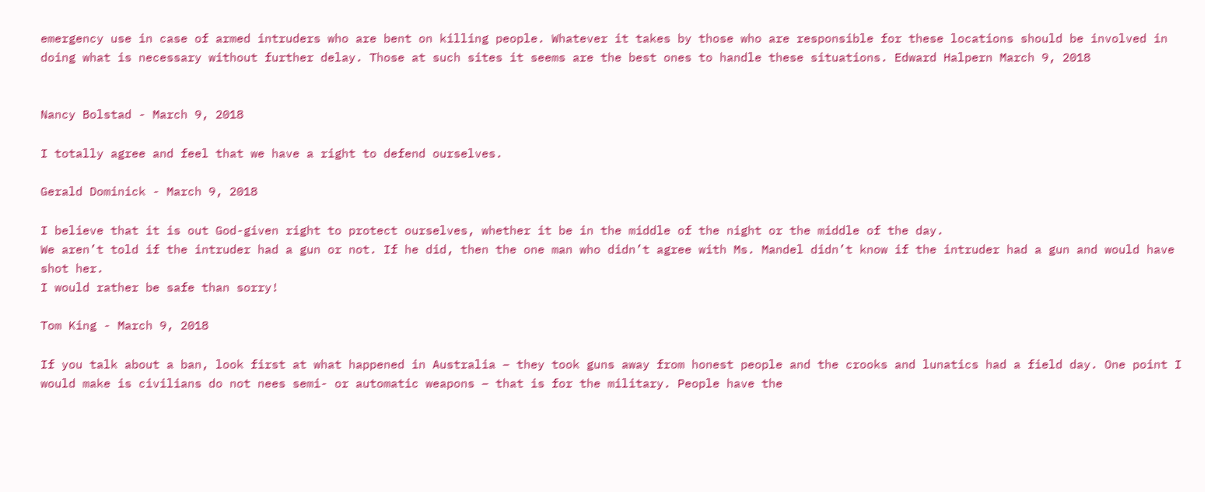emergency use in case of armed intruders who are bent on killing people. Whatever it takes by those who are responsible for these locations should be involved in doing what is necessary without further delay. Those at such sites it seems are the best ones to handle these situations. Edward Halpern March 9, 2018


Nancy Bolstad - March 9, 2018

I totally agree and feel that we have a right to defend ourselves.

Gerald Dominick - March 9, 2018

I believe that it is out God-given right to protect ourselves, whether it be in the middle of the night or the middle of the day.
We aren’t told if the intruder had a gun or not. If he did, then the one man who didn’t agree with Ms. Mandel didn’t know if the intruder had a gun and would have shot her.
I would rather be safe than sorry!

Tom King - March 9, 2018

If you talk about a ban, look first at what happened in Australia – they took guns away from honest people and the crooks and lunatics had a field day. One point I would make is civilians do not nees semi- or automatic weapons – that is for the military. People have the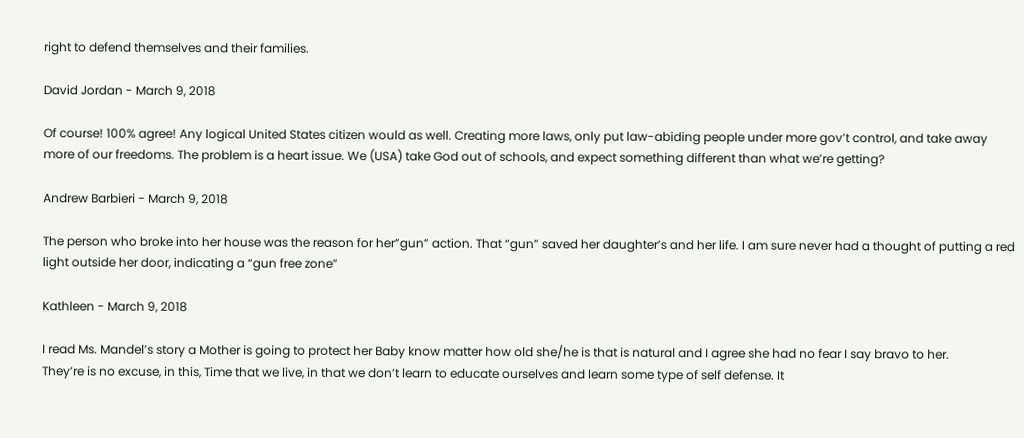right to defend themselves and their families.

David Jordan - March 9, 2018

Of course! 100% agree! Any logical United States citizen would as well. Creating more laws, only put law-abiding people under more gov’t control, and take away more of our freedoms. The problem is a heart issue. We (USA) take God out of schools, and expect something different than what we’re getting?

Andrew Barbieri - March 9, 2018

The person who broke into her house was the reason for her”gun” action. That “gun” saved her daughter’s and her life. I am sure never had a thought of putting a red light outside her door, indicating a “gun free zone”

Kathleen - March 9, 2018

I read Ms. Mandel’s story a Mother is going to protect her Baby know matter how old she/he is that is natural and I agree she had no fear I say bravo to her.
They’re is no excuse, in this, Time that we live, in that we don’t learn to educate ourselves and learn some type of self defense. It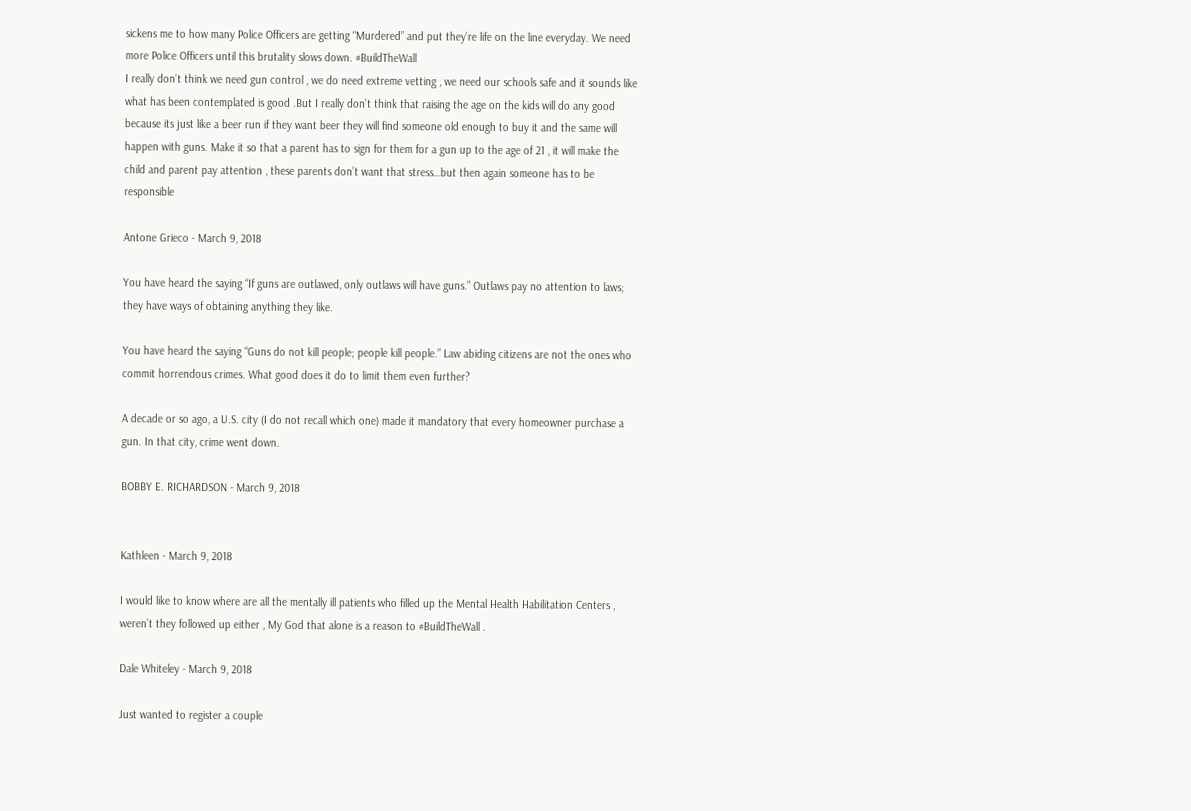sickens me to how many Police Officers are getting “Murdered” and put they’re life on the line everyday. We need more Police Officers until this brutality slows down. #BuildTheWall
I really don’t think we need gun control , we do need extreme vetting , we need our schools safe and it sounds like what has been contemplated is good .But I really don’t think that raising the age on the kids will do any good because its just like a beer run if they want beer they will find someone old enough to buy it and the same will happen with guns. Make it so that a parent has to sign for them for a gun up to the age of 21 , it will make the child and parent pay attention , these parents don’t want that stress…but then again someone has to be responsible

Antone Grieco - March 9, 2018

You have heard the saying “If guns are outlawed, only outlaws will have guns.” Outlaws pay no attention to laws; they have ways of obtaining anything they like.

You have heard the saying “Guns do not kill people; people kill people.” Law abiding citizens are not the ones who commit horrendous crimes. What good does it do to limit them even further?

A decade or so ago, a U.S. city (I do not recall which one) made it mandatory that every homeowner purchase a gun. In that city, crime went down.

BOBBY E. RICHARDSON - March 9, 2018


Kathleen - March 9, 2018

I would like to know where are all the mentally ill patients who filled up the Mental Health Habilitation Centers , weren’t they followed up either , My God that alone is a reason to #BuildTheWall .

Dale Whiteley - March 9, 2018

Just wanted to register a couple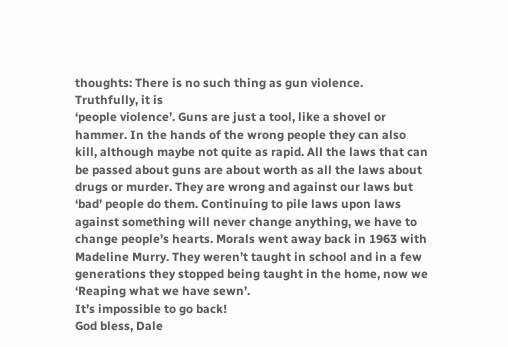thoughts: There is no such thing as gun violence. Truthfully, it is
‘people violence’. Guns are just a tool, like a shovel or hammer. In the hands of the wrong people they can also kill, although maybe not quite as rapid. All the laws that can be passed about guns are about worth as all the laws about drugs or murder. They are wrong and against our laws but ‘bad’ people do them. Continuing to pile laws upon laws against something will never change anything, we have to change people’s hearts. Morals went away back in 1963 with Madeline Murry. They weren’t taught in school and in a few generations they stopped being taught in the home, now we ‘Reaping what we have sewn’.
It’s impossible to go back!
God bless, Dale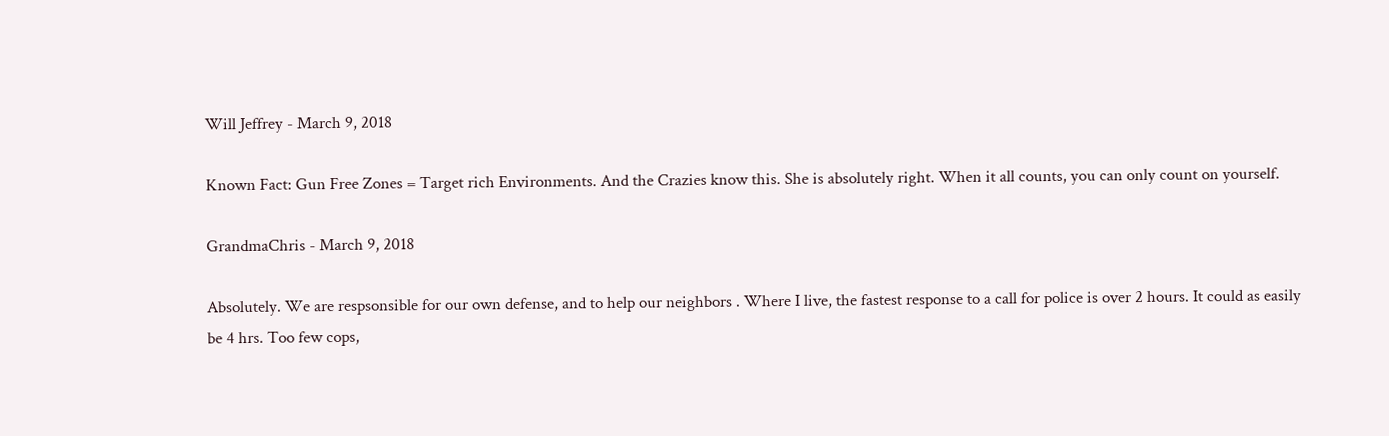Will Jeffrey - March 9, 2018

Known Fact: Gun Free Zones = Target rich Environments. And the Crazies know this. She is absolutely right. When it all counts, you can only count on yourself.

GrandmaChris - March 9, 2018

Absolutely. We are respsonsible for our own defense, and to help our neighbors . Where I live, the fastest response to a call for police is over 2 hours. It could as easily be 4 hrs. Too few cops,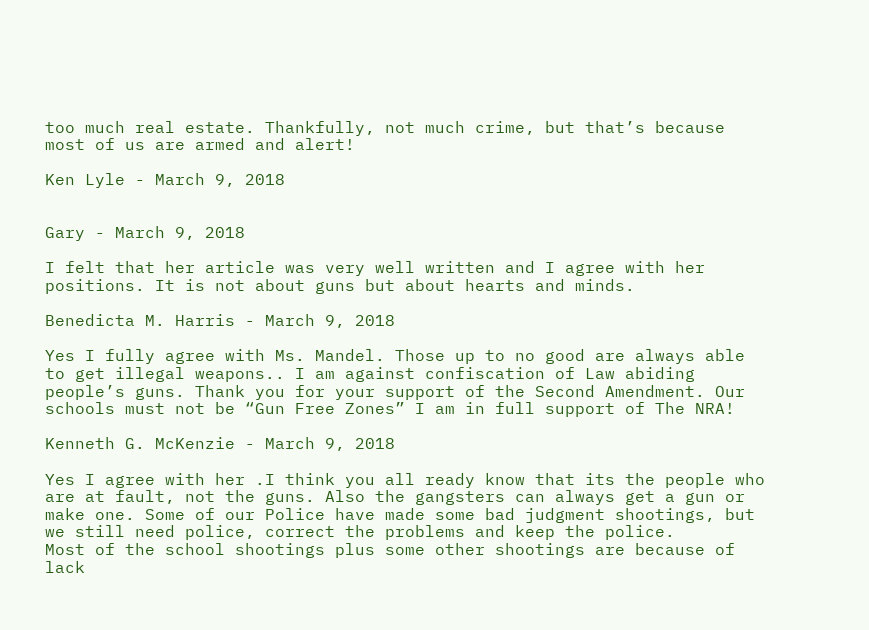too much real estate. Thankfully, not much crime, but that’s because most of us are armed and alert!

Ken Lyle - March 9, 2018


Gary - March 9, 2018

I felt that her article was very well written and I agree with her positions. It is not about guns but about hearts and minds.

Benedicta M. Harris - March 9, 2018

Yes I fully agree with Ms. Mandel. Those up to no good are always able to get illegal weapons.. I am against confiscation of Law abiding people’s guns. Thank you for your support of the Second Amendment. Our schools must not be “Gun Free Zones” I am in full support of The NRA!

Kenneth G. McKenzie - March 9, 2018

Yes I agree with her .I think you all ready know that its the people who are at fault, not the guns. Also the gangsters can always get a gun or make one. Some of our Police have made some bad judgment shootings, but we still need police, correct the problems and keep the police.
Most of the school shootings plus some other shootings are because of lack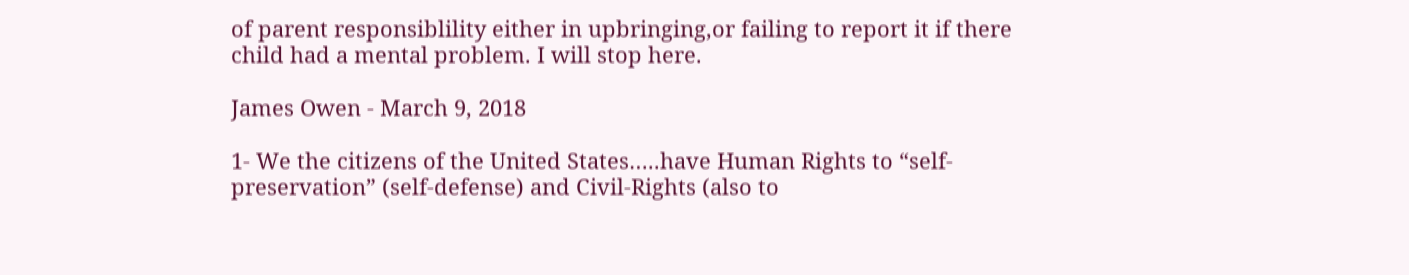of parent responsiblility either in upbringing,or failing to report it if there child had a mental problem. I will stop here.

James Owen - March 9, 2018

1- We the citizens of the United States…..have Human Rights to “self-preservation” (self-defense) and Civil-Rights (also to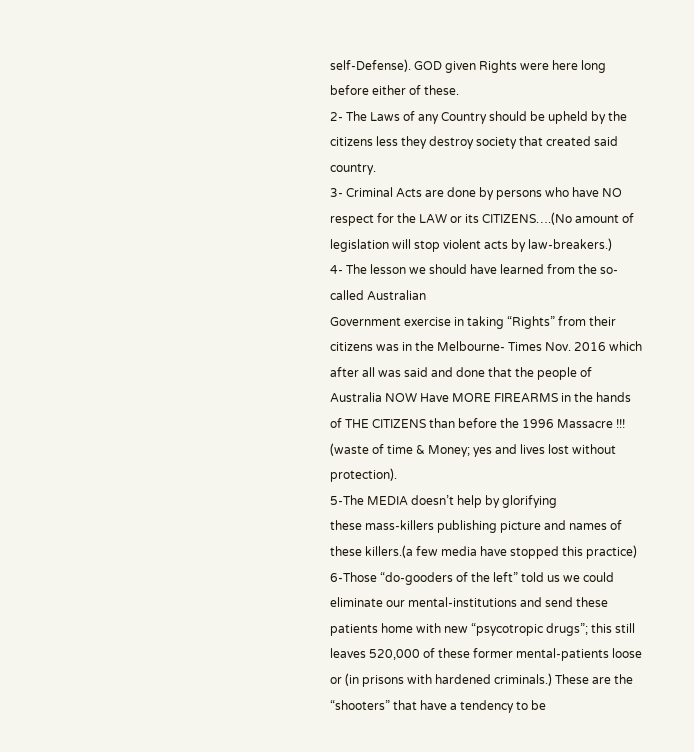self-Defense). GOD given Rights were here long before either of these.
2- The Laws of any Country should be upheld by the citizens less they destroy society that created said country.
3- Criminal Acts are done by persons who have NO respect for the LAW or its CITIZENS….(No amount of legislation will stop violent acts by law-breakers.)
4- The lesson we should have learned from the so-called Australian
Government exercise in taking “Rights” from their citizens was in the Melbourne- Times Nov. 2016 which after all was said and done that the people of Australia NOW Have MORE FIREARMS in the hands of THE CITIZENS than before the 1996 Massacre !!! (waste of time & Money; yes and lives lost without protection).
5-The MEDIA doesn’t help by glorifying
these mass-killers publishing picture and names of these killers.(a few media have stopped this practice)
6-Those “do-gooders of the left” told us we could eliminate our mental-institutions and send these patients home with new “psycotropic drugs”; this still leaves 520,000 of these former mental-patients loose or (in prisons with hardened criminals.) These are the “shooters” that have a tendency to be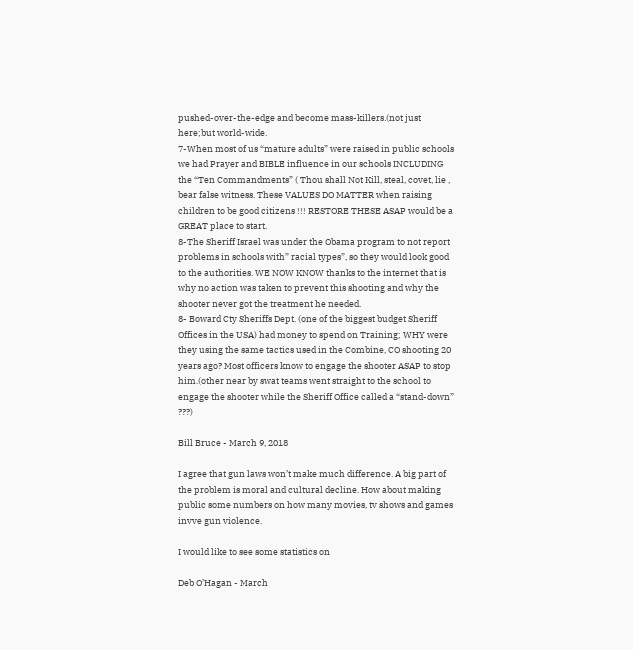pushed-over-the-edge and become mass-killers.(not just here;but world-wide.
7-When most of us “mature adults” were raised in public schools we had Prayer and BIBLE influence in our schools INCLUDING the “Ten Commandments” ( Thou shall Not Kill, steal, covet, lie , bear false witness. These VALUES DO MATTER when raising children to be good citizens !!! RESTORE THESE ASAP would be a GREAT place to start.
8-The Sheriff Israel was under the Obama program to not report problems in schools with” racial types”, so they would look good to the authorities. WE NOW KNOW thanks to the internet that is why no action was taken to prevent this shooting and why the shooter never got the treatment he needed.
8- Boward Cty Sheriffs Dept. (one of the biggest budget Sheriff Offices in the USA) had money to spend on Training; WHY were they using the same tactics used in the Combine, CO shooting 20 years ago? Most officers know to engage the shooter ASAP to stop him.(other near by swat teams went straight to the school to engage the shooter while the Sheriff Office called a “stand-down” ???)

Bill Bruce - March 9, 2018

I agree that gun laws won’t make much difference. A big part of the problem is moral and cultural decline. How about making public some numbers on how many movies, tv shows and games invve gun violence.

I would like to see some statistics on

Deb O’Hagan - March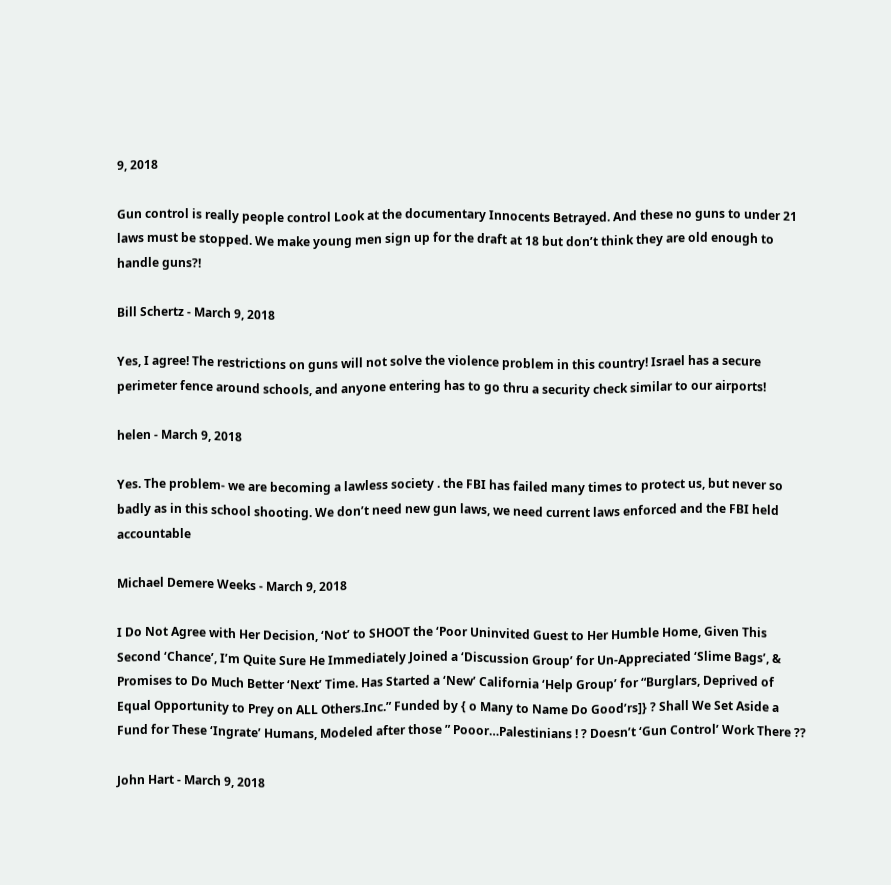9, 2018

Gun control is really people control Look at the documentary Innocents Betrayed. And these no guns to under 21 laws must be stopped. We make young men sign up for the draft at 18 but don’t think they are old enough to handle guns?!

Bill Schertz - March 9, 2018

Yes, I agree! The restrictions on guns will not solve the violence problem in this country! Israel has a secure perimeter fence around schools, and anyone entering has to go thru a security check similar to our airports!

helen - March 9, 2018

Yes. The problem- we are becoming a lawless society . the FBI has failed many times to protect us, but never so badly as in this school shooting. We don’t need new gun laws, we need current laws enforced and the FBI held accountable

Michael Demere Weeks - March 9, 2018

I Do Not Agree with Her Decision, ‘Not’ to SHOOT the ‘Poor Uninvited Guest to Her Humble Home, Given This Second ‘Chance’, I’m Quite Sure He Immediately Joined a ‘Discussion Group’ for Un-Appreciated ‘Slime Bags’, & Promises to Do Much Better ‘Next’ Time. Has Started a ‘New’ California ‘Help Group’ for “Burglars, Deprived of Equal Opportunity to Prey on ALL Others.Inc.” Funded by { o Many to Name Do Good’rs]} ? Shall We Set Aside a Fund for These ‘Ingrate’ Humans, Modeled after those ” Pooor…Palestinians ! ? Doesn’t ‘Gun Control’ Work There ??

John Hart - March 9, 2018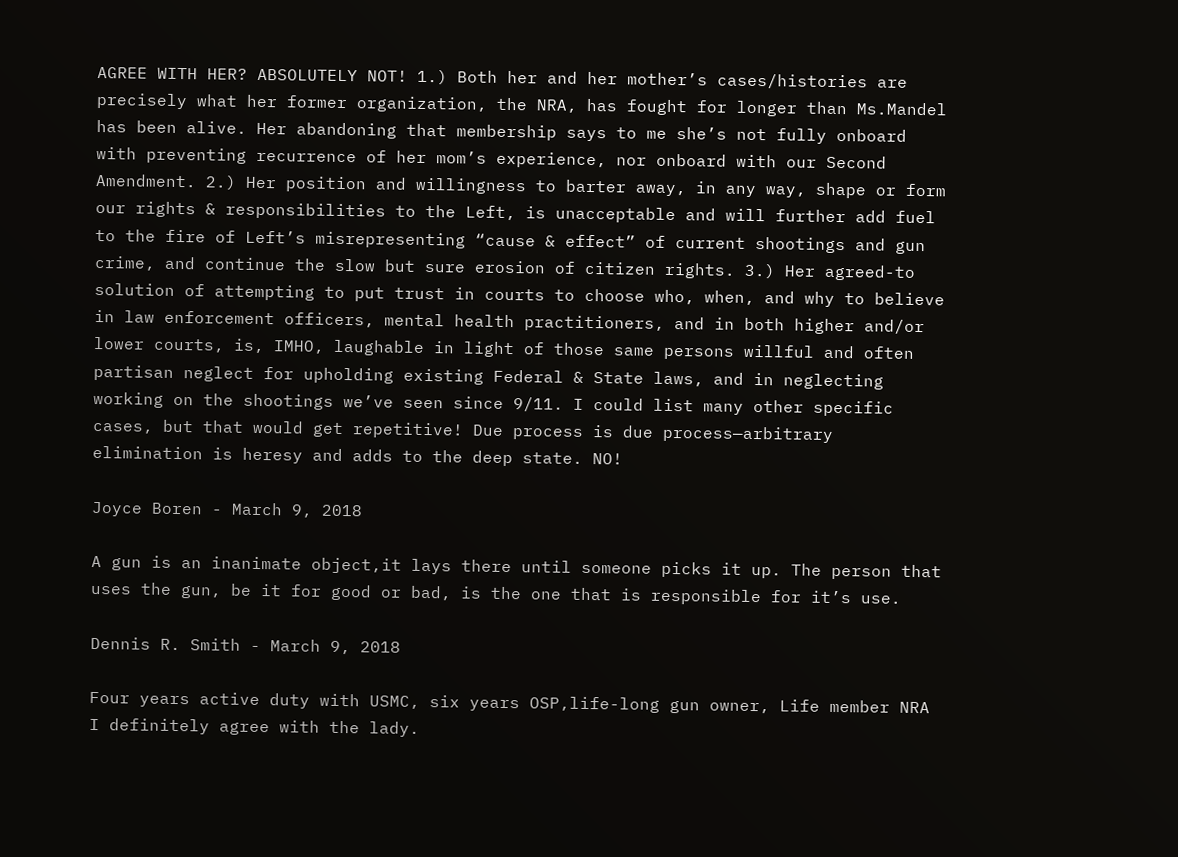AGREE WITH HER? ABSOLUTELY NOT! 1.) Both her and her mother’s cases/histories are precisely what her former organization, the NRA, has fought for longer than Ms.Mandel has been alive. Her abandoning that membership says to me she’s not fully onboard with preventing recurrence of her mom’s experience, nor onboard with our Second Amendment. 2.) Her position and willingness to barter away, in any way, shape or form our rights & responsibilities to the Left, is unacceptable and will further add fuel to the fire of Left’s misrepresenting “cause & effect” of current shootings and gun crime, and continue the slow but sure erosion of citizen rights. 3.) Her agreed-to solution of attempting to put trust in courts to choose who, when, and why to believe in law enforcement officers, mental health practitioners, and in both higher and/or lower courts, is, IMHO, laughable in light of those same persons willful and often partisan neglect for upholding existing Federal & State laws, and in neglecting working on the shootings we’ve seen since 9/11. I could list many other specific cases, but that would get repetitive! Due process is due process—arbitrary elimination is heresy and adds to the deep state. NO!

Joyce Boren - March 9, 2018

A gun is an inanimate object,it lays there until someone picks it up. The person that uses the gun, be it for good or bad, is the one that is responsible for it’s use.

Dennis R. Smith - March 9, 2018

Four years active duty with USMC, six years OSP,life-long gun owner, Life member NRA I definitely agree with the lady.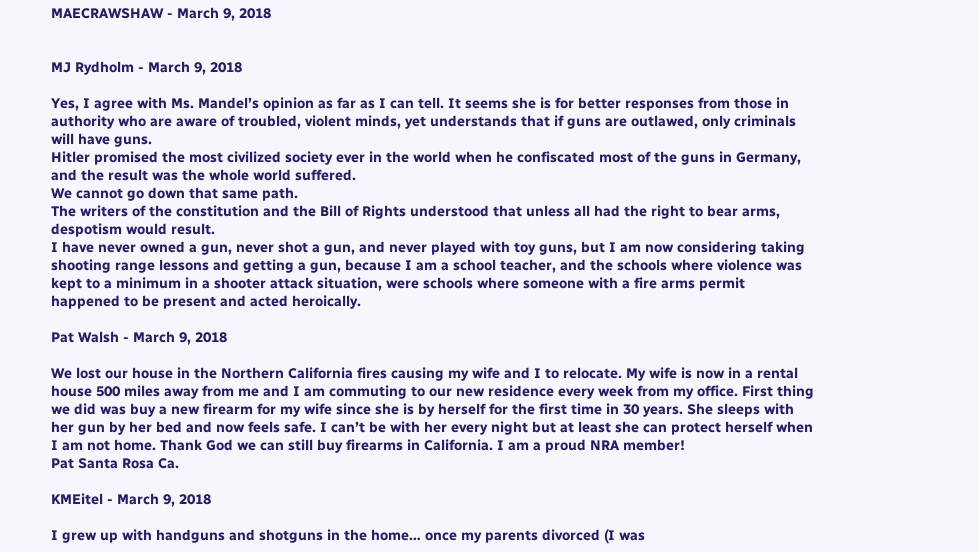MAECRAWSHAW - March 9, 2018


MJ Rydholm - March 9, 2018

Yes, I agree with Ms. Mandel’s opinion as far as I can tell. It seems she is for better responses from those in authority who are aware of troubled, violent minds, yet understands that if guns are outlawed, only criminals will have guns.
Hitler promised the most civilized society ever in the world when he confiscated most of the guns in Germany, and the result was the whole world suffered.
We cannot go down that same path.
The writers of the constitution and the Bill of Rights understood that unless all had the right to bear arms, despotism would result.
I have never owned a gun, never shot a gun, and never played with toy guns, but I am now considering taking shooting range lessons and getting a gun, because I am a school teacher, and the schools where violence was kept to a minimum in a shooter attack situation, were schools where someone with a fire arms permit happened to be present and acted heroically.

Pat Walsh - March 9, 2018

We lost our house in the Northern California fires causing my wife and I to relocate. My wife is now in a rental house 500 miles away from me and I am commuting to our new residence every week from my office. First thing we did was buy a new firearm for my wife since she is by herself for the first time in 30 years. She sleeps with her gun by her bed and now feels safe. I can’t be with her every night but at least she can protect herself when I am not home. Thank God we can still buy firearms in California. I am a proud NRA member!
Pat Santa Rosa Ca.

KMEitel - March 9, 2018

I grew up with handguns and shotguns in the home… once my parents divorced (I was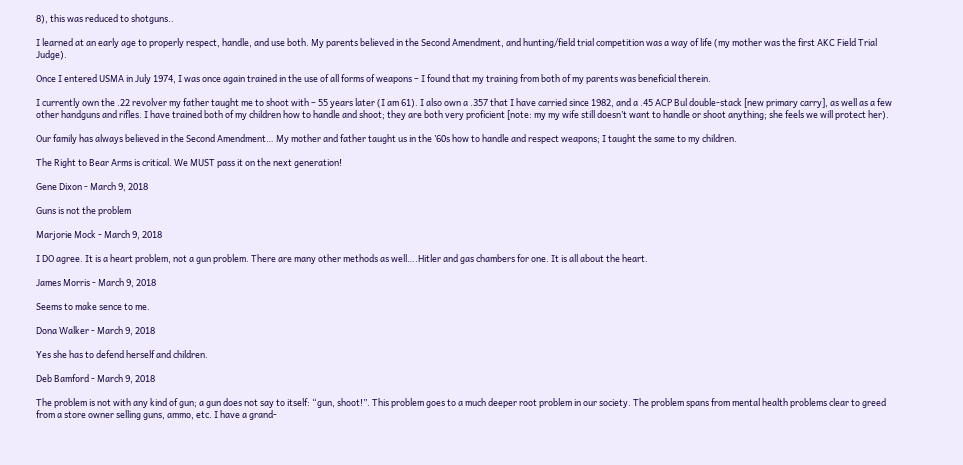8), this was reduced to shotguns..

I learned at an early age to properly respect, handle, and use both. My parents believed in the Second Amendment, and hunting/field trial competition was a way of life (my mother was the first AKC Field Trial Judge).

Once I entered USMA in July 1974, I was once again trained in the use of all forms of weapons – I found that my training from both of my parents was beneficial therein.

I currently own the .22 revolver my father taught me to shoot with – 55 years later (I am 61). I also own a .357 that I have carried since 1982, and a .45 ACP Bul double-stack [new primary carry], as well as a few other handguns and rifles. I have trained both of my children how to handle and shoot; they are both very proficient [note: my my wife still doesn’t want to handle or shoot anything; she feels we will protect her).

Our family has always believed in the Second Amendment… My mother and father taught us in the ’60s how to handle and respect weapons; I taught the same to my children.

The Right to Bear Arms is critical. We MUST pass it on the next generation!

Gene Dixon - March 9, 2018

Guns is not the problem

Marjorie Mock - March 9, 2018

I DO agree. It is a heart problem, not a gun problem. There are many other methods as well….Hitler and gas chambers for one. It is all about the heart.

James Morris - March 9, 2018

Seems to make sence to me.

Dona Walker - March 9, 2018

Yes she has to defend herself and children.

Deb Bamford - March 9, 2018

The problem is not with any kind of gun; a gun does not say to itself: “gun, shoot!”. This problem goes to a much deeper root problem in our society. The problem spans from mental health problems clear to greed from a store owner selling guns, ammo, etc. I have a grand-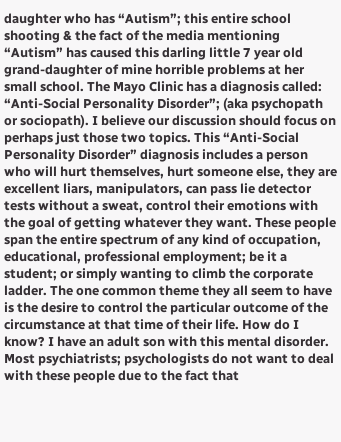daughter who has “Autism”; this entire school shooting & the fact of the media mentioning “Autism” has caused this darling little 7 year old grand-daughter of mine horrible problems at her small school. The Mayo Clinic has a diagnosis called: “Anti-Social Personality Disorder”; (aka psychopath or sociopath). I believe our discussion should focus on perhaps just those two topics. This “Anti-Social Personality Disorder” diagnosis includes a person who will hurt themselves, hurt someone else, they are excellent liars, manipulators, can pass lie detector tests without a sweat, control their emotions with the goal of getting whatever they want. These people span the entire spectrum of any kind of occupation, educational, professional employment; be it a student; or simply wanting to climb the corporate ladder. The one common theme they all seem to have is the desire to control the particular outcome of the circumstance at that time of their life. How do I know? I have an adult son with this mental disorder. Most psychiatrists; psychologists do not want to deal with these people due to the fact that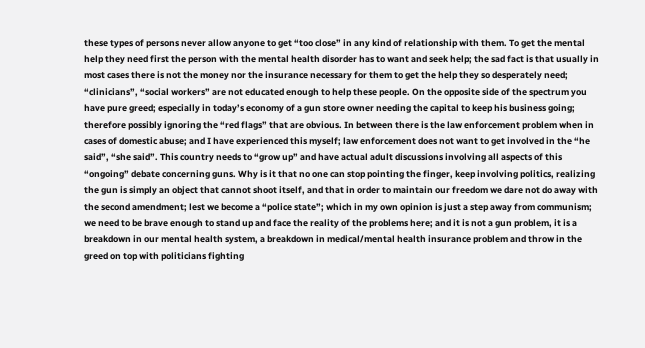these types of persons never allow anyone to get “too close” in any kind of relationship with them. To get the mental help they need first the person with the mental health disorder has to want and seek help; the sad fact is that usually in most cases there is not the money nor the insurance necessary for them to get the help they so desperately need; “clinicians”, “social workers” are not educated enough to help these people. On the opposite side of the spectrum you have pure greed; especially in today’s economy of a gun store owner needing the capital to keep his business going; therefore possibly ignoring the “red flags” that are obvious. In between there is the law enforcement problem when in cases of domestic abuse; and I have experienced this myself; law enforcement does not want to get involved in the “he said”, “she said”. This country needs to “grow up” and have actual adult discussions involving all aspects of this “ongoing” debate concerning guns. Why is it that no one can stop pointing the finger, keep involving politics, realizing the gun is simply an object that cannot shoot itself, and that in order to maintain our freedom we dare not do away with the second amendment; lest we become a “police state”; which in my own opinion is just a step away from communism; we need to be brave enough to stand up and face the reality of the problems here; and it is not a gun problem, it is a breakdown in our mental health system, a breakdown in medical/mental health insurance problem and throw in the greed on top with politicians fighting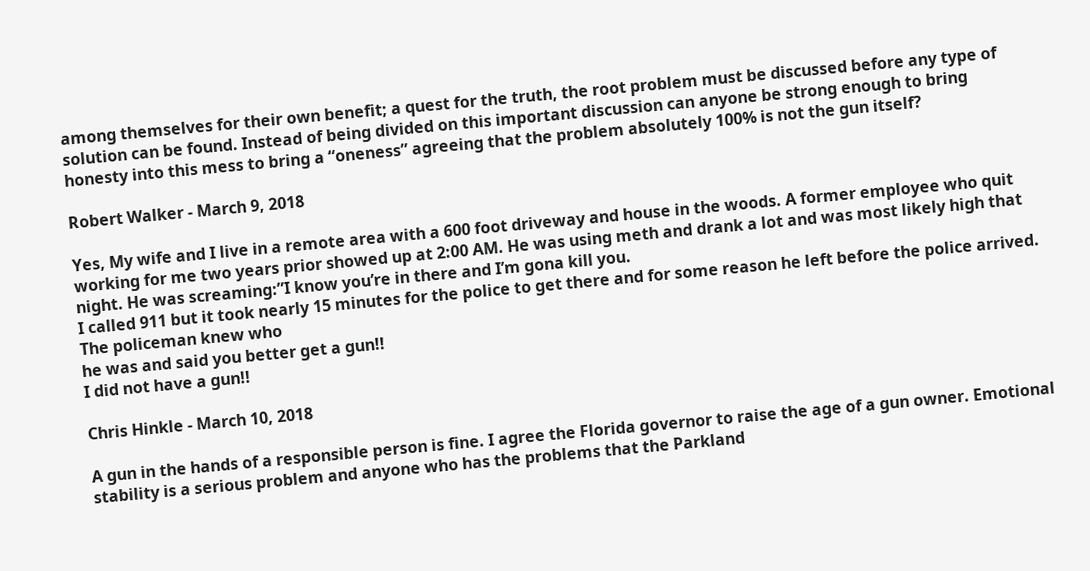among themselves for their own benefit; a quest for the truth, the root problem must be discussed before any type of solution can be found. Instead of being divided on this important discussion can anyone be strong enough to bring honesty into this mess to bring a “oneness” agreeing that the problem absolutely 100% is not the gun itself?

Robert Walker - March 9, 2018

Yes, My wife and I live in a remote area with a 600 foot driveway and house in the woods. A former employee who quit working for me two years prior showed up at 2:00 AM. He was using meth and drank a lot and was most likely high that night. He was screaming:”I know you’re in there and I’m gona kill you.
I called 911 but it took nearly 15 minutes for the police to get there and for some reason he left before the police arrived. The policeman knew who
he was and said you better get a gun!!
I did not have a gun!!

Chris Hinkle - March 10, 2018

A gun in the hands of a responsible person is fine. I agree the Florida governor to raise the age of a gun owner. Emotional stability is a serious problem and anyone who has the problems that the Parkland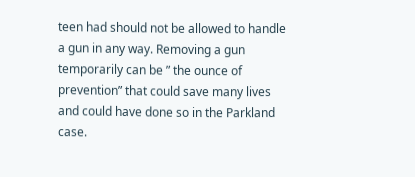teen had should not be allowed to handle a gun in any way. Removing a gun temporarily can be ” the ounce of prevention” that could save many lives and could have done so in the Parkland case.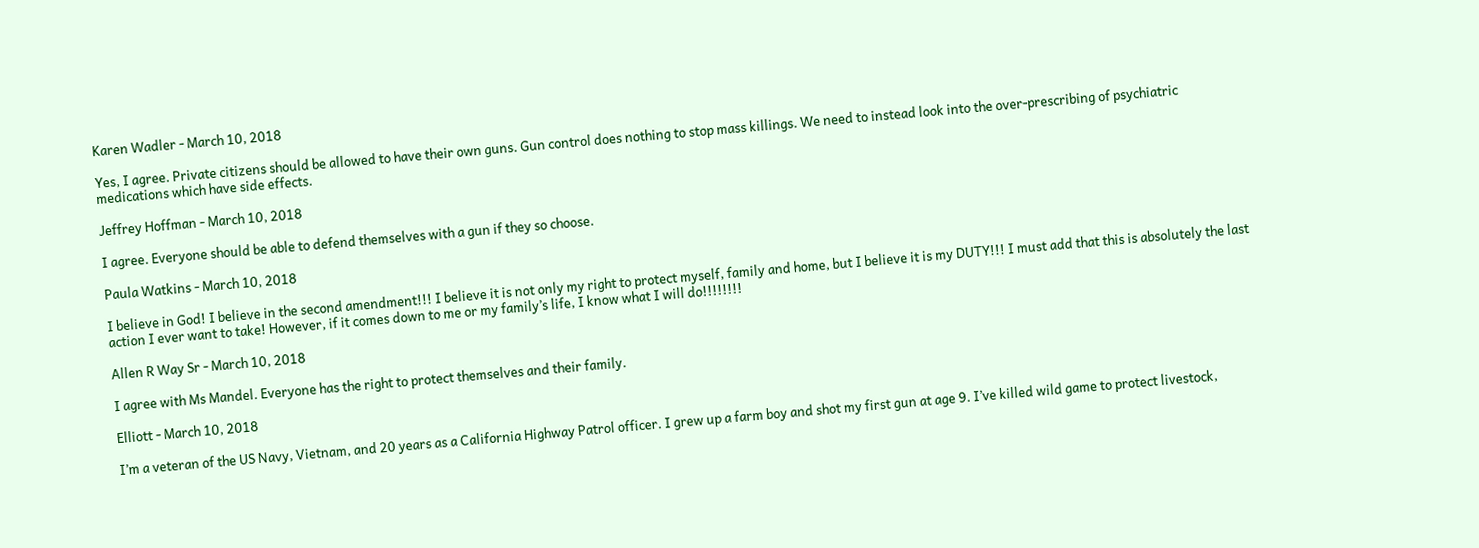Karen Wadler - March 10, 2018

Yes, I agree. Private citizens should be allowed to have their own guns. Gun control does nothing to stop mass killings. We need to instead look into the over-prescribing of psychiatric medications which have side effects.

Jeffrey Hoffman - March 10, 2018

I agree. Everyone should be able to defend themselves with a gun if they so choose.

Paula Watkins - March 10, 2018

I believe in God! I believe in the second amendment!!! I believe it is not only my right to protect myself, family and home, but I believe it is my DUTY!!! I must add that this is absolutely the last action I ever want to take! However, if it comes down to me or my family’s life, I know what I will do!!!!!!!!

Allen R Way Sr - March 10, 2018

I agree with Ms Mandel. Everyone has the right to protect themselves and their family.

Elliott - March 10, 2018

I’m a veteran of the US Navy, Vietnam, and 20 years as a California Highway Patrol officer. I grew up a farm boy and shot my first gun at age 9. I’ve killed wild game to protect livestock,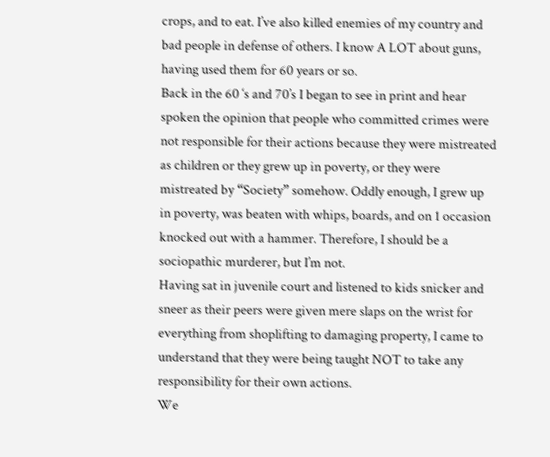crops, and to eat. I’ve also killed enemies of my country and bad people in defense of others. I know A LOT about guns, having used them for 60 years or so.
Back in the 60 ‘s and 70’s I began to see in print and hear spoken the opinion that people who committed crimes were not responsible for their actions because they were mistreated as children or they grew up in poverty, or they were mistreated by “Society” somehow. Oddly enough, I grew up in poverty, was beaten with whips, boards, and on 1 occasion knocked out with a hammer. Therefore, I should be a sociopathic murderer, but I’m not.
Having sat in juvenile court and listened to kids snicker and sneer as their peers were given mere slaps on the wrist for everything from shoplifting to damaging property, I came to understand that they were being taught NOT to take any responsibility for their own actions.
We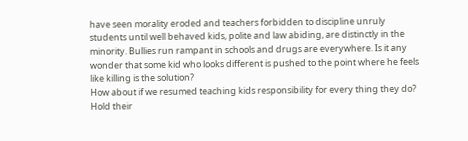have seen morality eroded and teachers forbidden to discipline unruly students until well behaved kids, polite and law abiding, are distinctly in the minority. Bullies run rampant in schools and drugs are everywhere. Is it any wonder that some kid who looks different is pushed to the point where he feels like killing is the solution?
How about if we resumed teaching kids responsibility for every thing they do? Hold their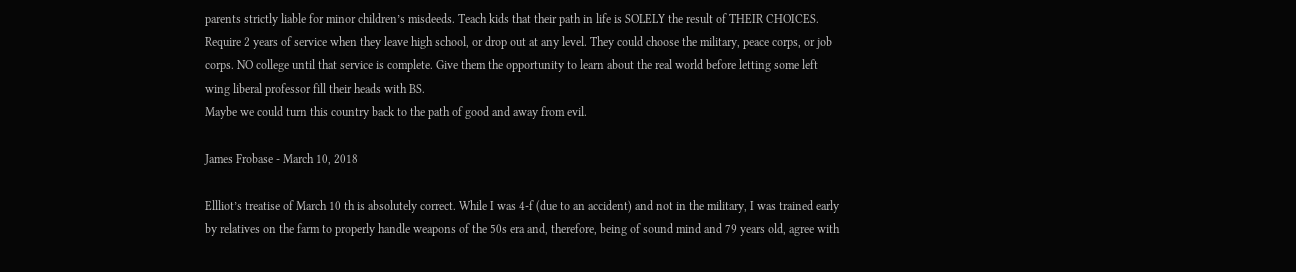parents strictly liable for minor children’s misdeeds. Teach kids that their path in life is SOLELY the result of THEIR CHOICES. Require 2 years of service when they leave high school, or drop out at any level. They could choose the military, peace corps, or job corps. NO college until that service is complete. Give them the opportunity to learn about the real world before letting some left wing liberal professor fill their heads with BS.
Maybe we could turn this country back to the path of good and away from evil.

James Frobase - March 10, 2018

Ellliot’s treatise of March 10 th is absolutely correct. While I was 4-f (due to an accident) and not in the military, I was trained early by relatives on the farm to properly handle weapons of the 50s era and, therefore, being of sound mind and 79 years old, agree with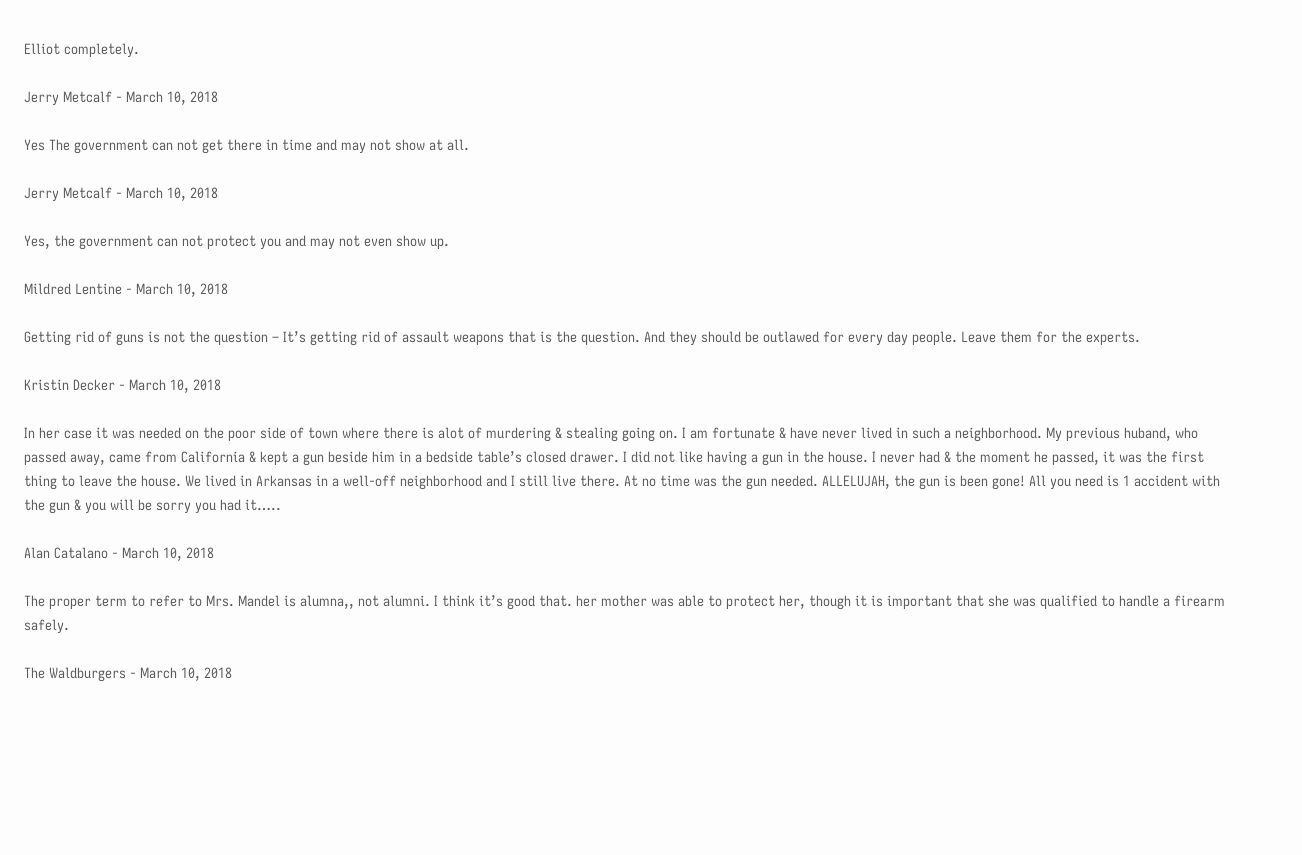Elliot completely.

Jerry Metcalf - March 10, 2018

Yes The government can not get there in time and may not show at all.

Jerry Metcalf - March 10, 2018

Yes, the government can not protect you and may not even show up.

Mildred Lentine - March 10, 2018

Getting rid of guns is not the question – It’s getting rid of assault weapons that is the question. And they should be outlawed for every day people. Leave them for the experts.

Kristin Decker - March 10, 2018

In her case it was needed on the poor side of town where there is alot of murdering & stealing going on. I am fortunate & have never lived in such a neighborhood. My previous huband, who passed away, came from California & kept a gun beside him in a bedside table’s closed drawer. I did not like having a gun in the house. I never had & the moment he passed, it was the first thing to leave the house. We lived in Arkansas in a well-off neighborhood and I still live there. At no time was the gun needed. ALLELUJAH, the gun is been gone! All you need is 1 accident with the gun & you will be sorry you had it…..

Alan Catalano - March 10, 2018

The proper term to refer to Mrs. Mandel is alumna,, not alumni. I think it’s good that. her mother was able to protect her, though it is important that she was qualified to handle a firearm safely.

The Waldburgers - March 10, 2018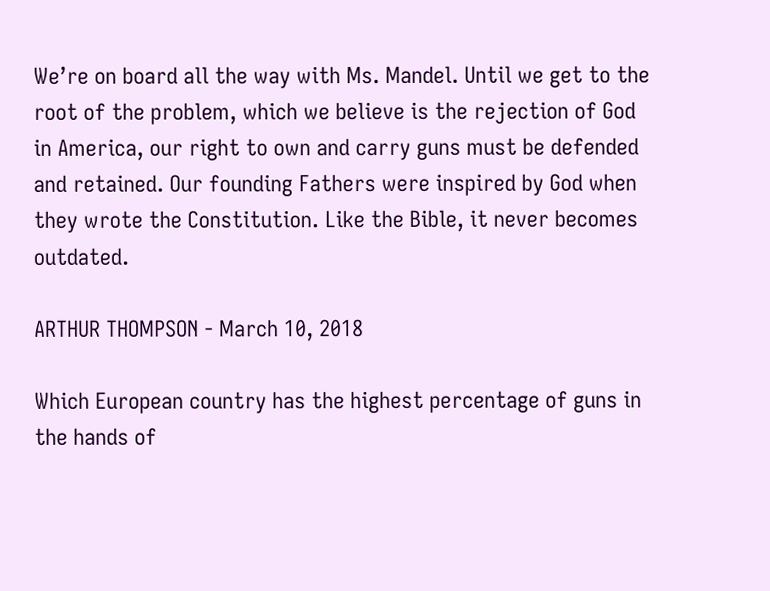We’re on board all the way with Ms. Mandel. Until we get to the root of the problem, which we believe is the rejection of God in America, our right to own and carry guns must be defended and retained. Our founding Fathers were inspired by God when they wrote the Constitution. Like the Bible, it never becomes outdated.

ARTHUR THOMPSON - March 10, 2018

Which European country has the highest percentage of guns in the hands of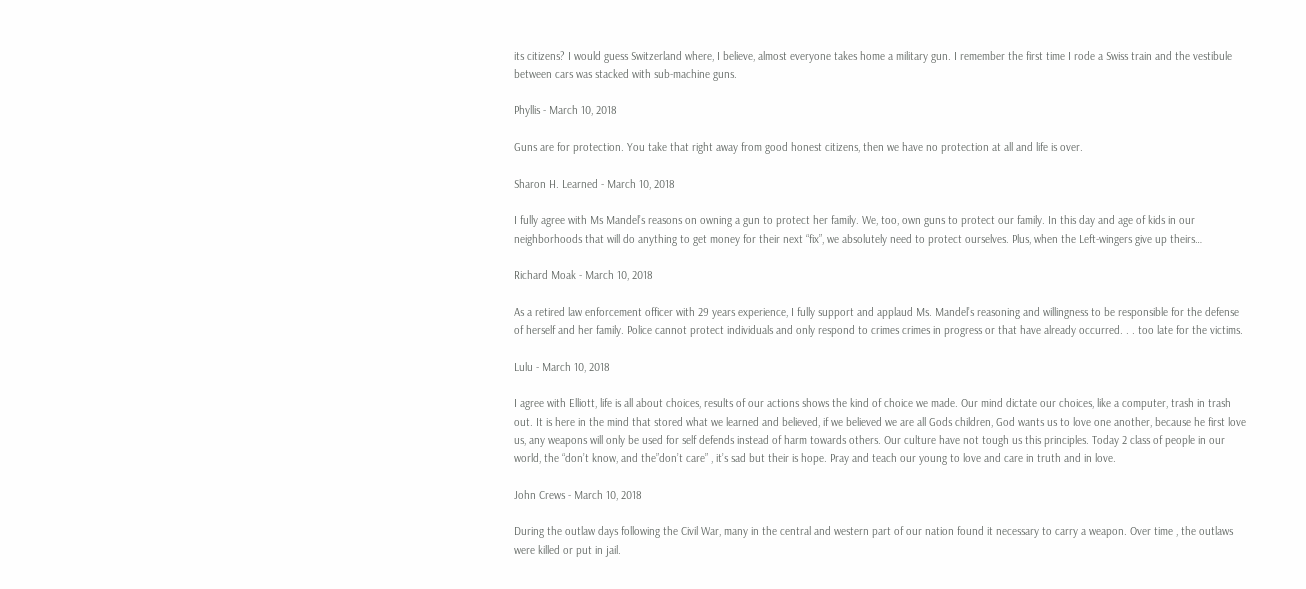its citizens? I would guess Switzerland where, I believe, almost everyone takes home a military gun. I remember the first time I rode a Swiss train and the vestibule between cars was stacked with sub-machine guns.

Phyllis - March 10, 2018

Guns are for protection. You take that right away from good honest citizens, then we have no protection at all and life is over.

Sharon H. Learned - March 10, 2018

I fully agree with Ms Mandel’s reasons on owning a gun to protect her family. We, too, own guns to protect our family. In this day and age of kids in our neighborhoods that will do anything to get money for their next “fix”, we absolutely need to protect ourselves. Plus, when the Left-wingers give up theirs…

Richard Moak - March 10, 2018

As a retired law enforcement officer with 29 years experience, I fully support and applaud Ms. Mandel’s reasoning and willingness to be responsible for the defense of herself and her family. Police cannot protect individuals and only respond to crimes crimes in progress or that have already occurred. . . too late for the victims.

Lulu - March 10, 2018

I agree with Elliott, life is all about choices, results of our actions shows the kind of choice we made. Our mind dictate our choices, like a computer, trash in trash out. It is here in the mind that stored what we learned and believed, if we believed we are all Gods children, God wants us to love one another, because he first love us, any weapons will only be used for self defends instead of harm towards others. Our culture have not tough us this principles. Today 2 class of people in our world, the “don’t know, and the”don’t care” , it’s sad but their is hope. Pray and teach our young to love and care in truth and in love.

John Crews - March 10, 2018

During the outlaw days following the Civil War, many in the central and western part of our nation found it necessary to carry a weapon. Over time , the outlaws were killed or put in jail.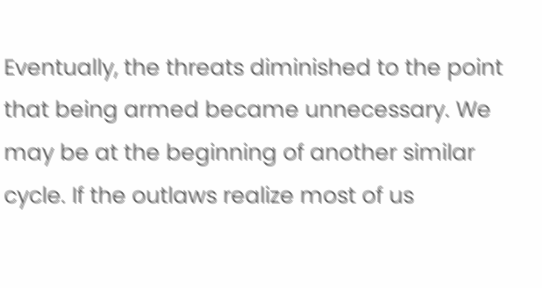Eventually, the threats diminished to the point that being armed became unnecessary. We may be at the beginning of another similar cycle. If the outlaws realize most of us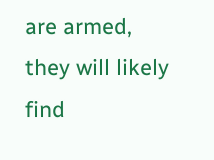are armed, they will likely find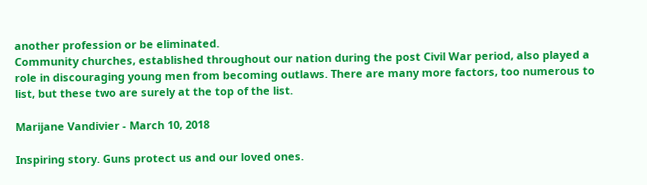another profession or be eliminated.
Community churches, established throughout our nation during the post Civil War period, also played a role in discouraging young men from becoming outlaws. There are many more factors, too numerous to list, but these two are surely at the top of the list.

Marijane Vandivier - March 10, 2018

Inspiring story. Guns protect us and our loved ones.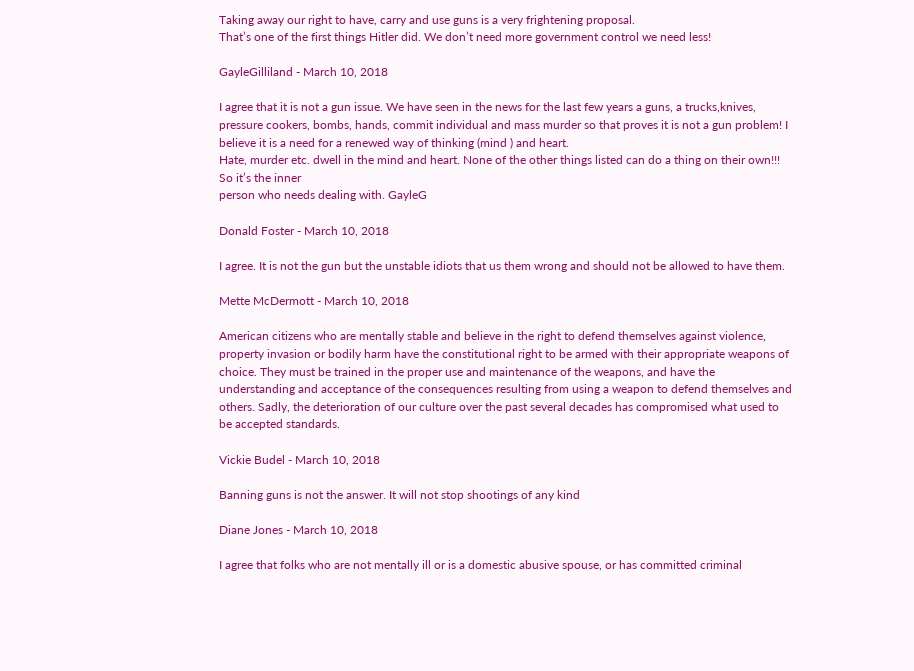Taking away our right to have, carry and use guns is a very frightening proposal.
That’s one of the first things Hitler did. We don’t need more government control we need less!

GayleGilliland - March 10, 2018

I agree that it is not a gun issue. We have seen in the news for the last few years a guns, a trucks,knives, pressure cookers, bombs, hands, commit individual and mass murder so that proves it is not a gun problem! I believe it is a need for a renewed way of thinking (mind ) and heart.
Hate, murder etc. dwell in the mind and heart. None of the other things listed can do a thing on their own!!! So it’s the inner
person who needs dealing with. GayleG

Donald Foster - March 10, 2018

I agree. It is not the gun but the unstable idiots that us them wrong and should not be allowed to have them.

Mette McDermott - March 10, 2018

American citizens who are mentally stable and believe in the right to defend themselves against violence, property invasion or bodily harm have the constitutional right to be armed with their appropriate weapons of choice. They must be trained in the proper use and maintenance of the weapons, and have the understanding and acceptance of the consequences resulting from using a weapon to defend themselves and others. Sadly, the deterioration of our culture over the past several decades has compromised what used to be accepted standards.

Vickie Budel - March 10, 2018

Banning guns is not the answer. It will not stop shootings of any kind

Diane Jones - March 10, 2018

I agree that folks who are not mentally ill or is a domestic abusive spouse, or has committed criminal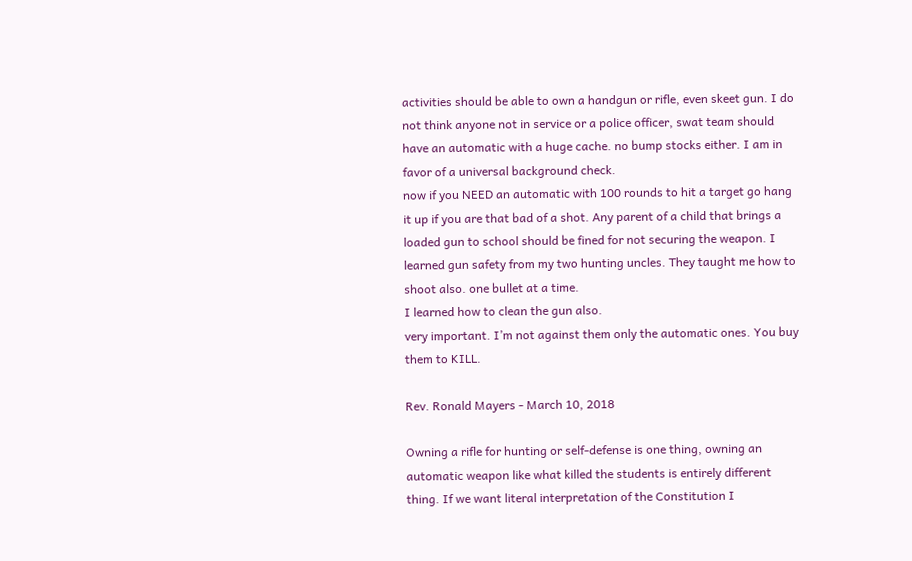activities should be able to own a handgun or rifle, even skeet gun. I do not think anyone not in service or a police officer, swat team should have an automatic with a huge cache. no bump stocks either. I am in favor of a universal background check.
now if you NEED an automatic with 100 rounds to hit a target go hang it up if you are that bad of a shot. Any parent of a child that brings a loaded gun to school should be fined for not securing the weapon. I learned gun safety from my two hunting uncles. They taught me how to shoot also. one bullet at a time.
I learned how to clean the gun also.
very important. I’m not against them only the automatic ones. You buy them to KILL.

Rev. Ronald Mayers - March 10, 2018

Owning a rifle for hunting or self-defense is one thing, owning an automatic weapon like what killed the students is entirely different thing. If we want literal interpretation of the Constitution I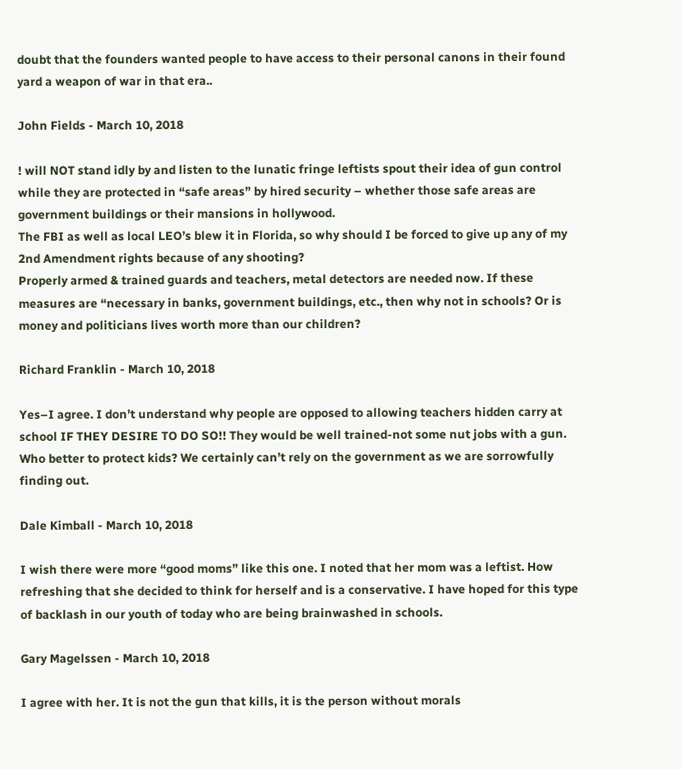doubt that the founders wanted people to have access to their personal canons in their found yard a weapon of war in that era..

John Fields - March 10, 2018

! will NOT stand idly by and listen to the lunatic fringe leftists spout their idea of gun control while they are protected in “safe areas” by hired security – whether those safe areas are government buildings or their mansions in hollywood.
The FBI as well as local LEO’s blew it in Florida, so why should I be forced to give up any of my 2nd Amendment rights because of any shooting?
Properly armed & trained guards and teachers, metal detectors are needed now. If these measures are “necessary in banks, government buildings, etc., then why not in schools? Or is money and politicians lives worth more than our children?

Richard Franklin - March 10, 2018

Yes–I agree. I don’t understand why people are opposed to allowing teachers hidden carry at school IF THEY DESIRE TO DO SO!! They would be well trained-not some nut jobs with a gun. Who better to protect kids? We certainly can’t rely on the government as we are sorrowfully finding out.

Dale Kimball - March 10, 2018

I wish there were more “good moms” like this one. I noted that her mom was a leftist. How refreshing that she decided to think for herself and is a conservative. I have hoped for this type of backlash in our youth of today who are being brainwashed in schools.

Gary Magelssen - March 10, 2018

I agree with her. It is not the gun that kills, it is the person without morals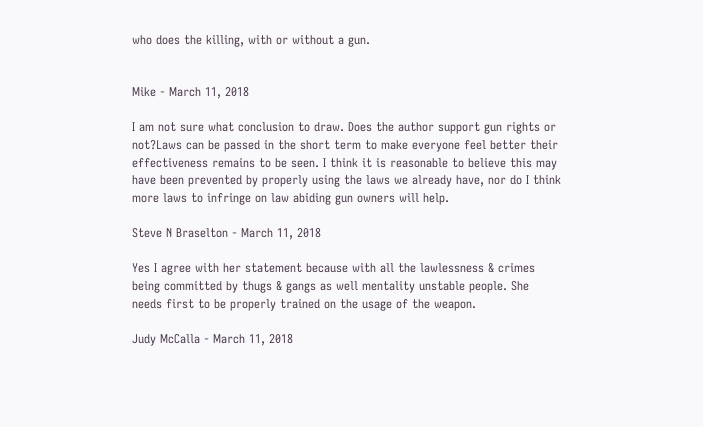who does the killing, with or without a gun.


Mike - March 11, 2018

I am not sure what conclusion to draw. Does the author support gun rights or not?Laws can be passed in the short term to make everyone feel better their effectiveness remains to be seen. I think it is reasonable to believe this may have been prevented by properly using the laws we already have, nor do I think more laws to infringe on law abiding gun owners will help.

Steve N Braselton - March 11, 2018

Yes I agree with her statement because with all the lawlessness & crimes being committed by thugs & gangs as well mentality unstable people. She needs first to be properly trained on the usage of the weapon.

Judy McCalla - March 11, 2018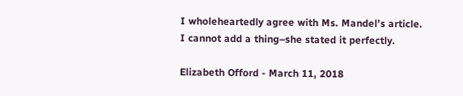I wholeheartedly agree with Ms. Mandel’s article. I cannot add a thing–she stated it perfectly.

Elizabeth Offord - March 11, 2018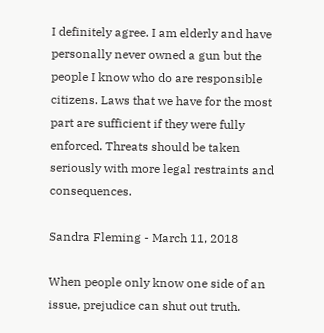I definitely agree. I am elderly and have personally never owned a gun but the people I know who do are responsible citizens. Laws that we have for the most part are sufficient if they were fully enforced. Threats should be taken seriously with more legal restraints and consequences.

Sandra Fleming - March 11, 2018

When people only know one side of an issue, prejudice can shut out truth.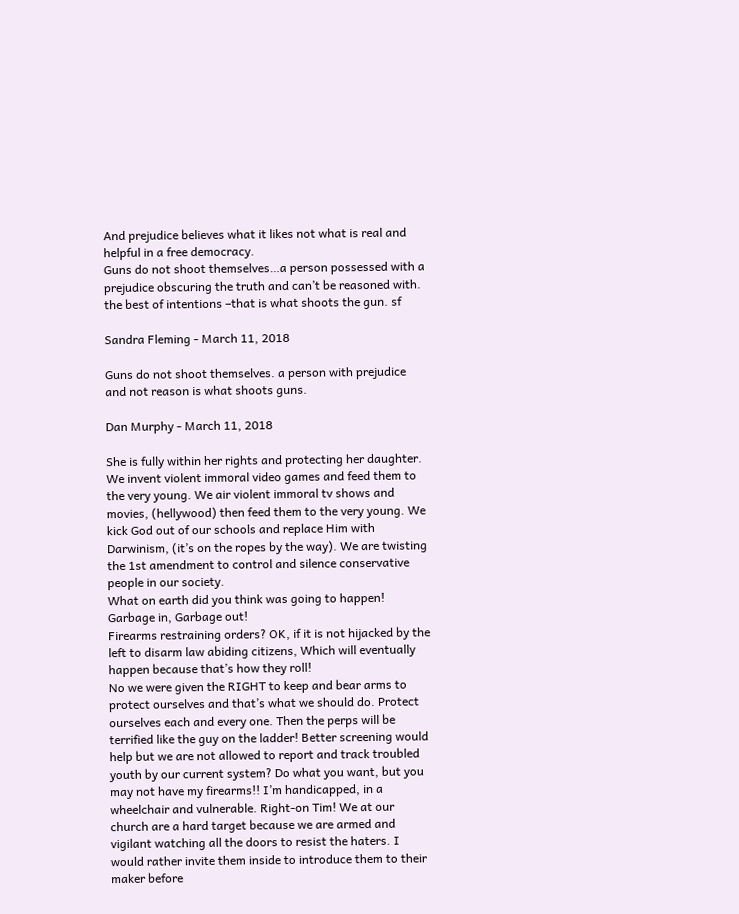And prejudice believes what it likes not what is real and helpful in a free democracy.
Guns do not shoot themselves…a person possessed with a prejudice obscuring the truth and can’t be reasoned with. the best of intentions –that is what shoots the gun. sf

Sandra Fleming - March 11, 2018

Guns do not shoot themselves. a person with prejudice and not reason is what shoots guns.

Dan Murphy - March 11, 2018

She is fully within her rights and protecting her daughter.
We invent violent immoral video games and feed them to the very young. We air violent immoral tv shows and movies, (hellywood) then feed them to the very young. We kick God out of our schools and replace Him with Darwinism, (it’s on the ropes by the way). We are twisting the 1st amendment to control and silence conservative people in our society.
What on earth did you think was going to happen! Garbage in, Garbage out!
Firearms restraining orders? OK, if it is not hijacked by the left to disarm law abiding citizens, Which will eventually happen because that’s how they roll!
No we were given the RIGHT to keep and bear arms to protect ourselves and that’s what we should do. Protect ourselves each and every one. Then the perps will be terrified like the guy on the ladder! Better screening would help but we are not allowed to report and track troubled youth by our current system? Do what you want, but you may not have my firearms!! I’m handicapped, in a wheelchair and vulnerable. Right-on Tim! We at our church are a hard target because we are armed and vigilant watching all the doors to resist the haters. I would rather invite them inside to introduce them to their maker before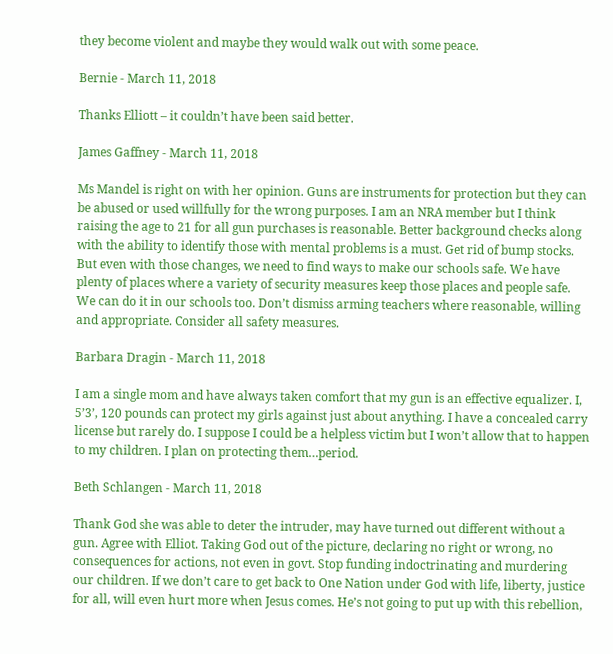they become violent and maybe they would walk out with some peace.

Bernie - March 11, 2018

Thanks Elliott – it couldn’t have been said better.

James Gaffney - March 11, 2018

Ms Mandel is right on with her opinion. Guns are instruments for protection but they can be abused or used willfully for the wrong purposes. I am an NRA member but I think raising the age to 21 for all gun purchases is reasonable. Better background checks along with the ability to identify those with mental problems is a must. Get rid of bump stocks. But even with those changes, we need to find ways to make our schools safe. We have plenty of places where a variety of security measures keep those places and people safe. We can do it in our schools too. Don’t dismiss arming teachers where reasonable, willing and appropriate. Consider all safety measures.

Barbara Dragin - March 11, 2018

I am a single mom and have always taken comfort that my gun is an effective equalizer. I, 5’3’, 120 pounds can protect my girls against just about anything. I have a concealed carry license but rarely do. I suppose I could be a helpless victim but I won’t allow that to happen to my children. I plan on protecting them…period.

Beth Schlangen - March 11, 2018

Thank God she was able to deter the intruder, may have turned out different without a gun. Agree with Elliot. Taking God out of the picture, declaring no right or wrong, no consequences for actions, not even in govt. Stop funding indoctrinating and murdering our children. If we don’t care to get back to One Nation under God with life, liberty, justice for all, will even hurt more when Jesus comes. He’s not going to put up with this rebellion,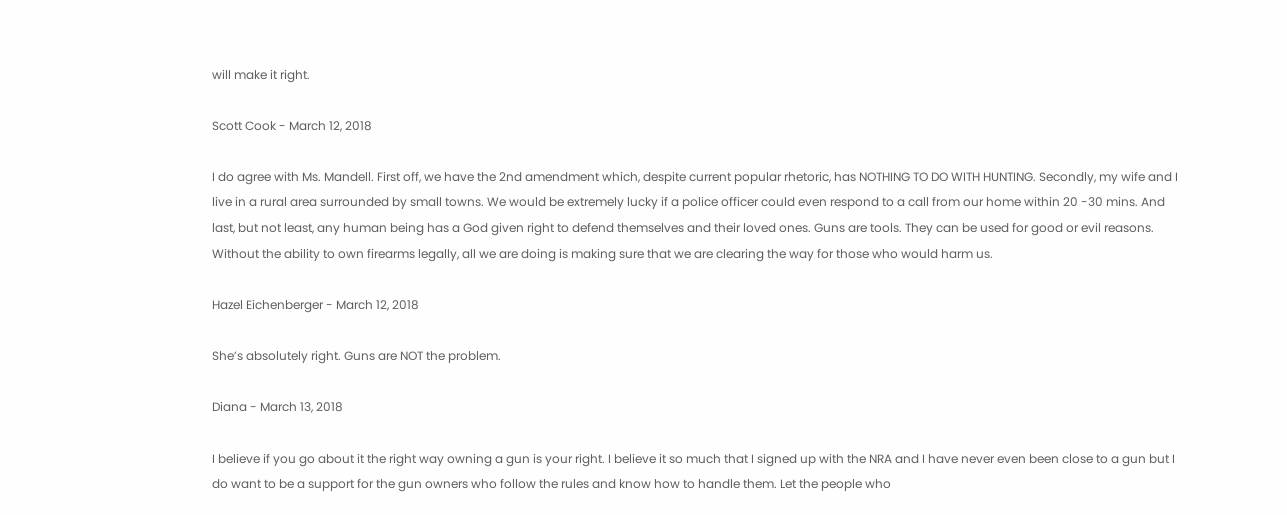will make it right.

Scott Cook - March 12, 2018

I do agree with Ms. Mandell. First off, we have the 2nd amendment which, despite current popular rhetoric, has NOTHING TO DO WITH HUNTING. Secondly, my wife and I live in a rural area surrounded by small towns. We would be extremely lucky if a police officer could even respond to a call from our home within 20 -30 mins. And last, but not least, any human being has a God given right to defend themselves and their loved ones. Guns are tools. They can be used for good or evil reasons. Without the ability to own firearms legally, all we are doing is making sure that we are clearing the way for those who would harm us.

Hazel Eichenberger - March 12, 2018

She’s absolutely right. Guns are NOT the problem.

Diana - March 13, 2018

I believe if you go about it the right way owning a gun is your right. I believe it so much that I signed up with the NRA and I have never even been close to a gun but I do want to be a support for the gun owners who follow the rules and know how to handle them. Let the people who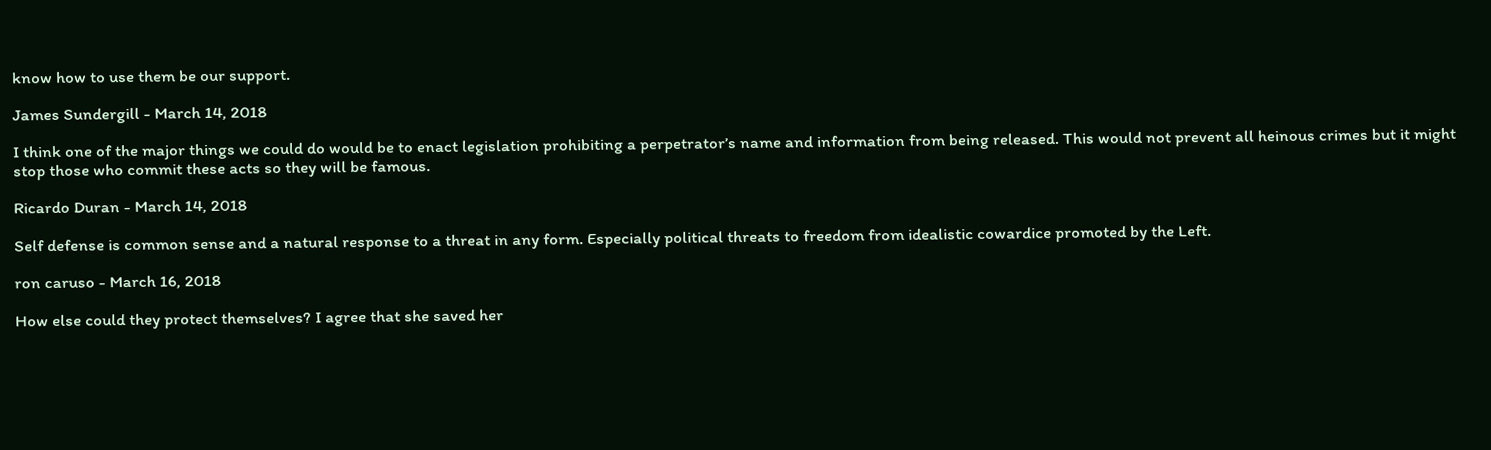know how to use them be our support.

James Sundergill - March 14, 2018

I think one of the major things we could do would be to enact legislation prohibiting a perpetrator’s name and information from being released. This would not prevent all heinous crimes but it might stop those who commit these acts so they will be famous.

Ricardo Duran - March 14, 2018

Self defense is common sense and a natural response to a threat in any form. Especially political threats to freedom from idealistic cowardice promoted by the Left.

ron caruso - March 16, 2018

How else could they protect themselves? I agree that she saved her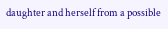daughter and herself from a possible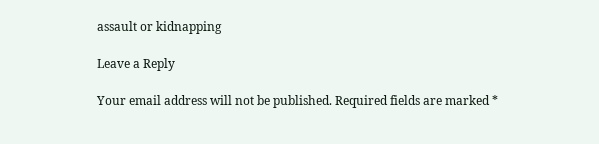assault or kidnapping

Leave a Reply

Your email address will not be published. Required fields are marked *